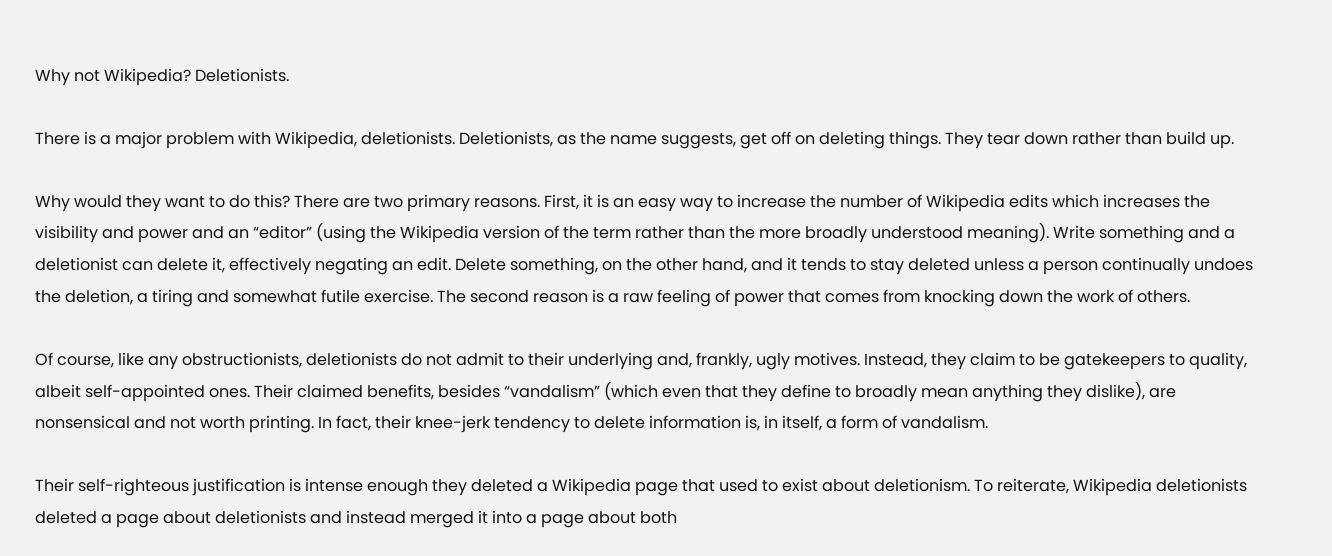Why not Wikipedia? Deletionists.

There is a major problem with Wikipedia, deletionists. Deletionists, as the name suggests, get off on deleting things. They tear down rather than build up.

Why would they want to do this? There are two primary reasons. First, it is an easy way to increase the number of Wikipedia edits which increases the visibility and power and an “editor” (using the Wikipedia version of the term rather than the more broadly understood meaning). Write something and a deletionist can delete it, effectively negating an edit. Delete something, on the other hand, and it tends to stay deleted unless a person continually undoes the deletion, a tiring and somewhat futile exercise. The second reason is a raw feeling of power that comes from knocking down the work of others.

Of course, like any obstructionists, deletionists do not admit to their underlying and, frankly, ugly motives. Instead, they claim to be gatekeepers to quality, albeit self-appointed ones. Their claimed benefits, besides “vandalism” (which even that they define to broadly mean anything they dislike), are nonsensical and not worth printing. In fact, their knee-jerk tendency to delete information is, in itself, a form of vandalism.

Their self-righteous justification is intense enough they deleted a Wikipedia page that used to exist about deletionism. To reiterate, Wikipedia deletionists deleted a page about deletionists and instead merged it into a page about both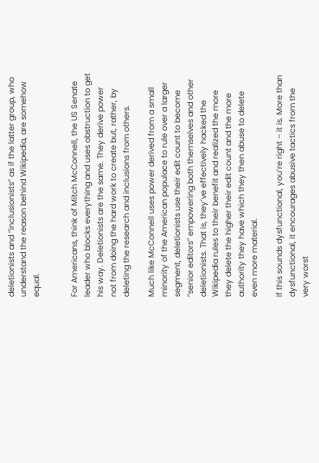deletionists and “inclusionists” as if the latter group, who understand the reason behind Wikipedia, are somehow equal.


For Americans, think of Mitch McConnell, the US Senate leader who blocks everything and uses obstruction to get his way. Deletionists are the same. They derive power not from doing the hard work to create but, rather, by deleting the research and inclusions from others.

Much like McConnell uses power derived from a small minority of the American populace to rule over a larger segment, deletionists use their edit count to become “senior editors” empowering both themselves and other deletionists. That is, they’ve effectively hacked the Wikipedia rules to their benefit and realized the more they delete the higher their edit count and the more authority they have which they then abuse to delete even more material.

If this sounds dysfunctional, you’re right – it is. More than dysfunctional, it encourages abusive tactics from the very worst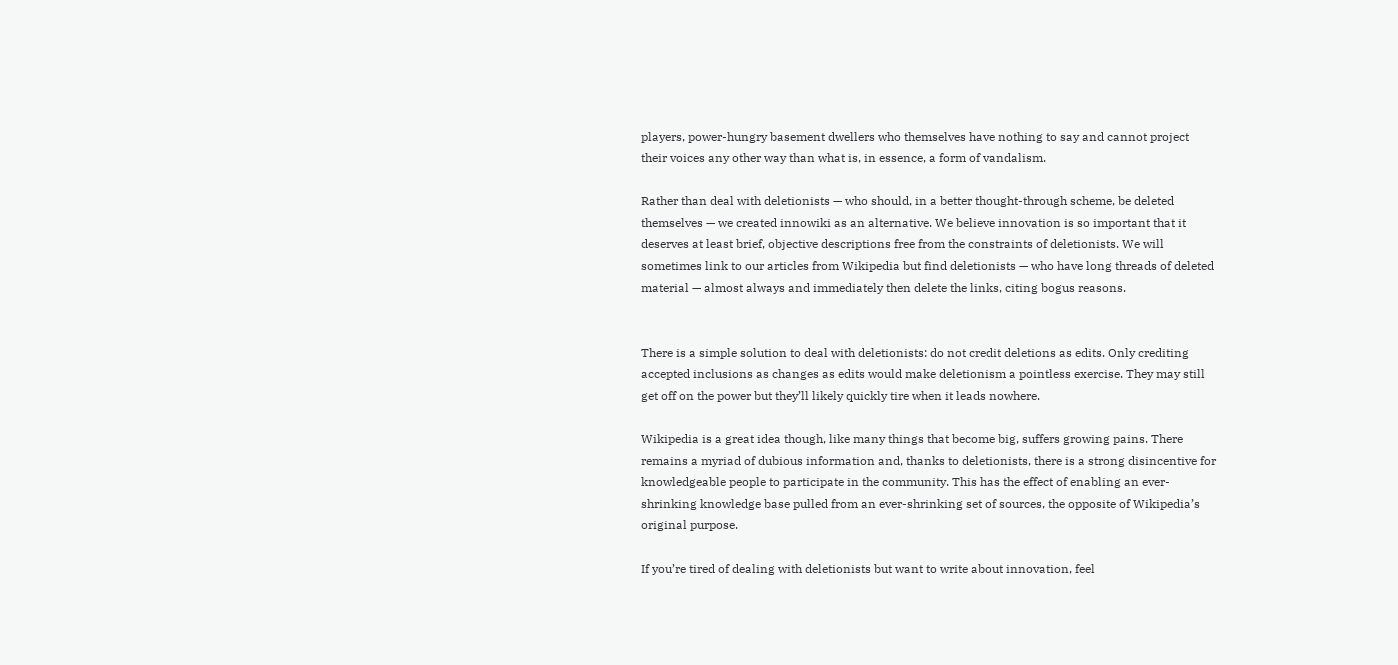players, power-hungry basement dwellers who themselves have nothing to say and cannot project their voices any other way than what is, in essence, a form of vandalism.

Rather than deal with deletionists — who should, in a better thought-through scheme, be deleted themselves — we created innowiki as an alternative. We believe innovation is so important that it deserves at least brief, objective descriptions free from the constraints of deletionists. We will sometimes link to our articles from Wikipedia but find deletionists — who have long threads of deleted material — almost always and immediately then delete the links, citing bogus reasons.


There is a simple solution to deal with deletionists: do not credit deletions as edits. Only crediting accepted inclusions as changes as edits would make deletionism a pointless exercise. They may still get off on the power but they’ll likely quickly tire when it leads nowhere.

Wikipedia is a great idea though, like many things that become big, suffers growing pains. There remains a myriad of dubious information and, thanks to deletionists, there is a strong disincentive for knowledgeable people to participate in the community. This has the effect of enabling an ever-shrinking knowledge base pulled from an ever-shrinking set of sources, the opposite of Wikipedia’s original purpose.

If you’re tired of dealing with deletionists but want to write about innovation, feel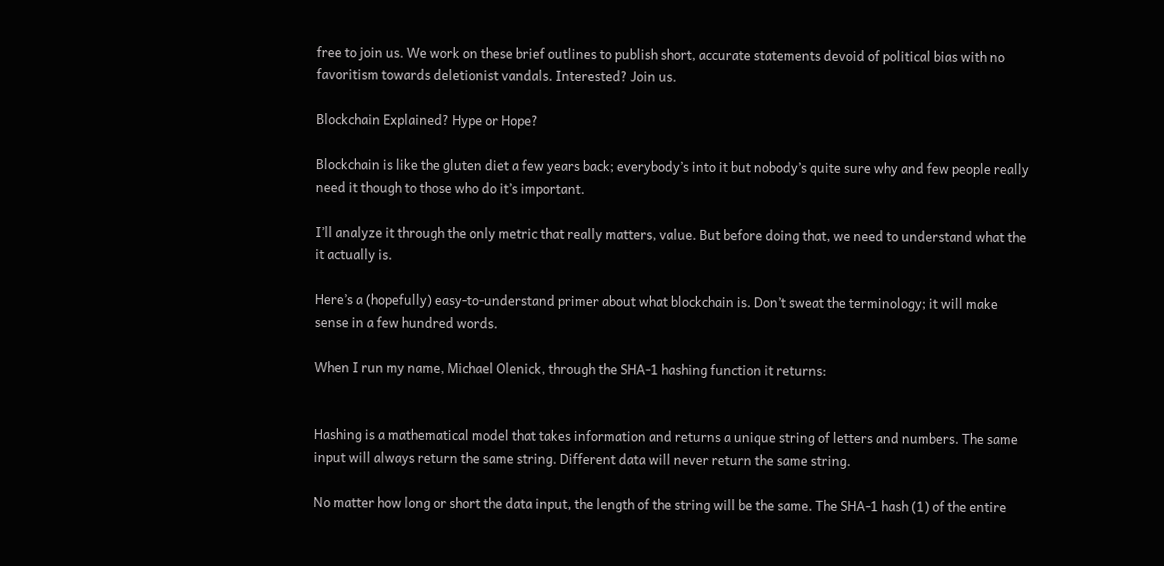free to join us. We work on these brief outlines to publish short, accurate statements devoid of political bias with no favoritism towards deletionist vandals. Interested? Join us.

Blockchain Explained? Hype or Hope?

Blockchain is like the gluten diet a few years back; everybody’s into it but nobody’s quite sure why and few people really need it though to those who do it’s important.

I’ll analyze it through the only metric that really matters, value. But before doing that, we need to understand what the it actually is.

Here’s a (hopefully) easy-to-understand primer about what blockchain is. Don’t sweat the terminology; it will make sense in a few hundred words.

When I run my name, Michael Olenick, through the SHA-1 hashing function it returns:


Hashing is a mathematical model that takes information and returns a unique string of letters and numbers. The same input will always return the same string. Different data will never return the same string.

No matter how long or short the data input, the length of the string will be the same. The SHA-1 hash (1) of the entire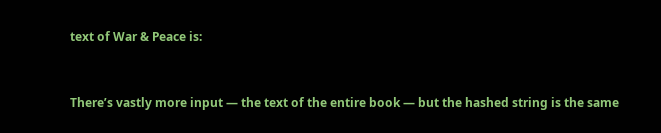text of War & Peace is:


There’s vastly more input — the text of the entire book — but the hashed string is the same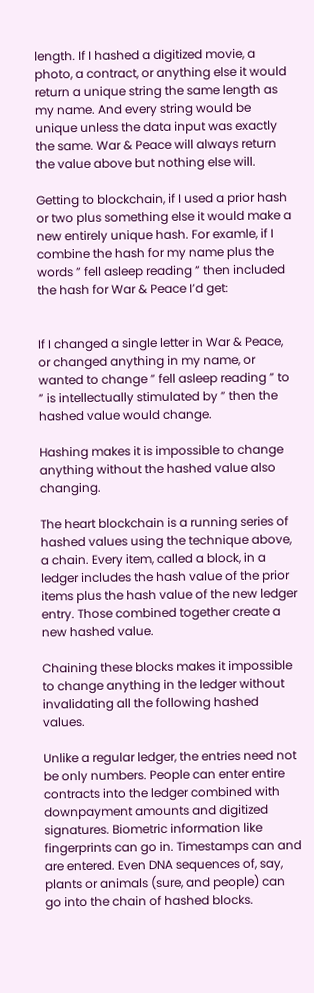length. If I hashed a digitized movie, a photo, a contract, or anything else it would return a unique string the same length as my name. And every string would be unique unless the data input was exactly the same. War & Peace will always return the value above but nothing else will.

Getting to blockchain, if I used a prior hash or two plus something else it would make a new entirely unique hash. For examle, if I combine the hash for my name plus the words ” fell asleep reading ” then included the hash for War & Peace I’d get:


If I changed a single letter in War & Peace, or changed anything in my name, or wanted to change ” fell asleep reading ” to ” is intellectually stimulated by ” then the hashed value would change.

Hashing makes it is impossible to change anything without the hashed value also changing.

The heart blockchain is a running series of hashed values using the technique above, a chain. Every item, called a block, in a ledger includes the hash value of the prior items plus the hash value of the new ledger entry. Those combined together create a new hashed value.

Chaining these blocks makes it impossible to change anything in the ledger without invalidating all the following hashed values.

Unlike a regular ledger, the entries need not be only numbers. People can enter entire contracts into the ledger combined with downpayment amounts and digitized signatures. Biometric information like fingerprints can go in. Timestamps can and are entered. Even DNA sequences of, say, plants or animals (sure, and people) can go into the chain of hashed blocks.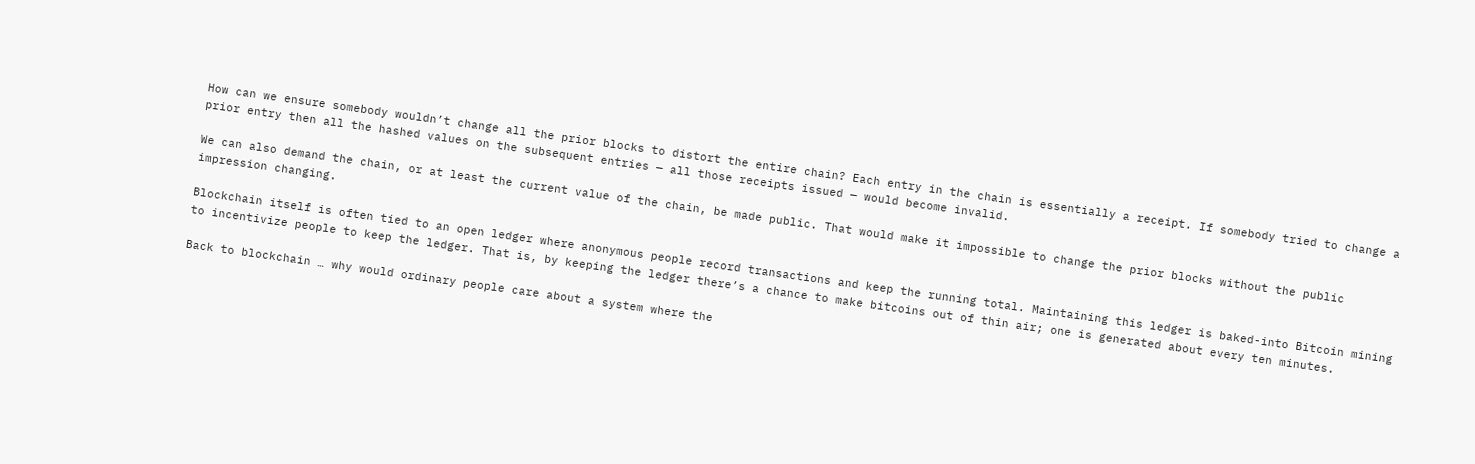How can we ensure somebody wouldn’t change all the prior blocks to distort the entire chain? Each entry in the chain is essentially a receipt. If somebody tried to change a prior entry then all the hashed values on the subsequent entries — all those receipts issued — would become invalid.

We can also demand the chain, or at least the current value of the chain, be made public. That would make it impossible to change the prior blocks without the public impression changing.

Blockchain itself is often tied to an open ledger where anonymous people record transactions and keep the running total. Maintaining this ledger is baked-into Bitcoin mining to incentivize people to keep the ledger. That is, by keeping the ledger there’s a chance to make bitcoins out of thin air; one is generated about every ten minutes.

Back to blockchain … why would ordinary people care about a system where the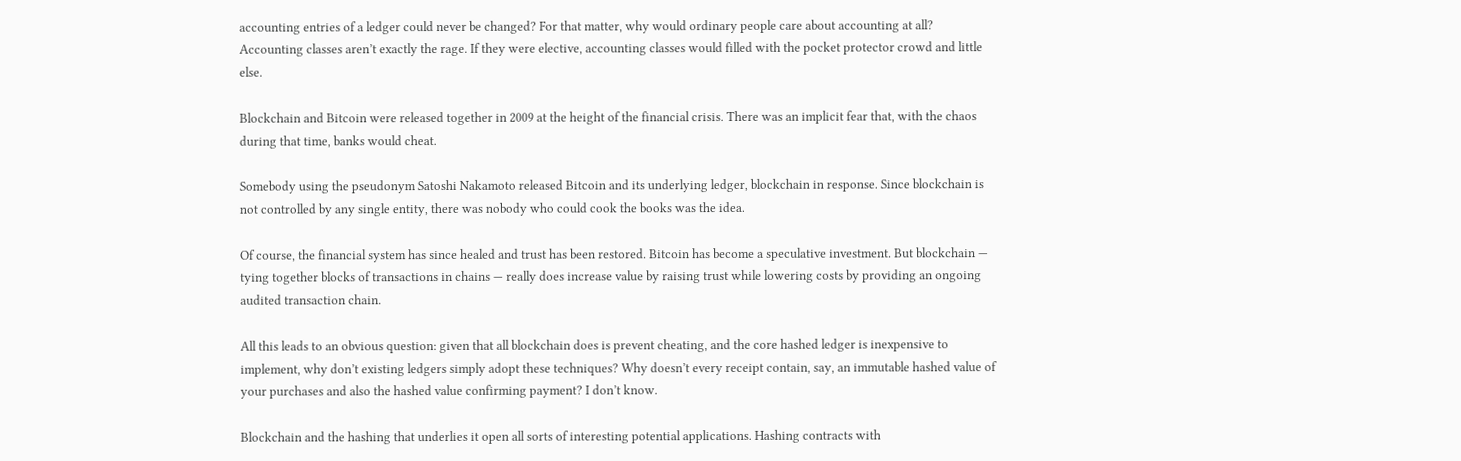accounting entries of a ledger could never be changed? For that matter, why would ordinary people care about accounting at all? Accounting classes aren’t exactly the rage. If they were elective, accounting classes would filled with the pocket protector crowd and little else.

Blockchain and Bitcoin were released together in 2009 at the height of the financial crisis. There was an implicit fear that, with the chaos during that time, banks would cheat.

Somebody using the pseudonym Satoshi Nakamoto released Bitcoin and its underlying ledger, blockchain in response. Since blockchain is not controlled by any single entity, there was nobody who could cook the books was the idea.

Of course, the financial system has since healed and trust has been restored. Bitcoin has become a speculative investment. But blockchain — tying together blocks of transactions in chains — really does increase value by raising trust while lowering costs by providing an ongoing audited transaction chain.

All this leads to an obvious question: given that all blockchain does is prevent cheating, and the core hashed ledger is inexpensive to implement, why don’t existing ledgers simply adopt these techniques? Why doesn’t every receipt contain, say, an immutable hashed value of your purchases and also the hashed value confirming payment? I don’t know.

Blockchain and the hashing that underlies it open all sorts of interesting potential applications. Hashing contracts with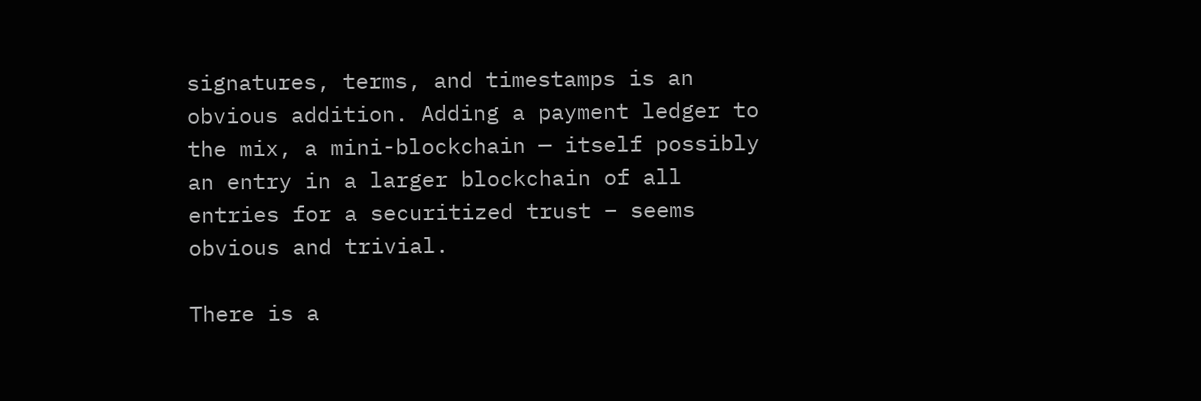signatures, terms, and timestamps is an obvious addition. Adding a payment ledger to the mix, a mini-blockchain — itself possibly an entry in a larger blockchain of all entries for a securitized trust – seems obvious and trivial.

There is a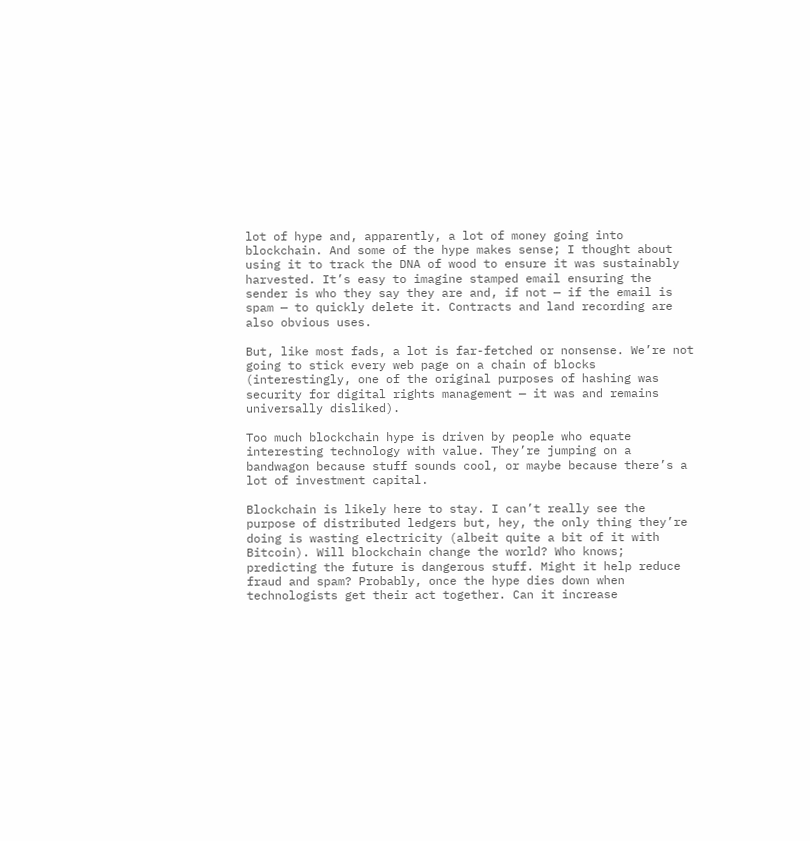lot of hype and, apparently, a lot of money going into blockchain. And some of the hype makes sense; I thought about using it to track the DNA of wood to ensure it was sustainably harvested. It’s easy to imagine stamped email ensuring the sender is who they say they are and, if not — if the email is spam — to quickly delete it. Contracts and land recording are also obvious uses.

But, like most fads, a lot is far-fetched or nonsense. We’re not going to stick every web page on a chain of blocks (interestingly, one of the original purposes of hashing was security for digital rights management — it was and remains universally disliked).

Too much blockchain hype is driven by people who equate interesting technology with value. They’re jumping on a bandwagon because stuff sounds cool, or maybe because there’s a lot of investment capital.

Blockchain is likely here to stay. I can’t really see the purpose of distributed ledgers but, hey, the only thing they’re doing is wasting electricity (albeit quite a bit of it with Bitcoin). Will blockchain change the world? Who knows; predicting the future is dangerous stuff. Might it help reduce fraud and spam? Probably, once the hype dies down when technologists get their act together. Can it increase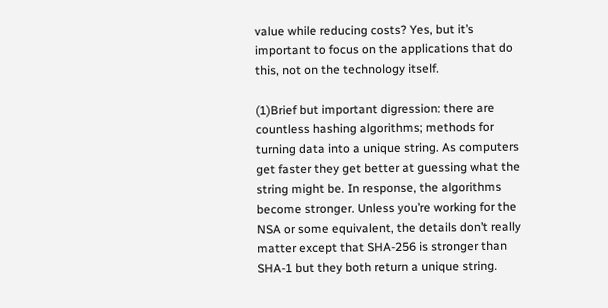value while reducing costs? Yes, but it’s important to focus on the applications that do this, not on the technology itself.

(1)Brief but important digression: there are countless hashing algorithms; methods for turning data into a unique string. As computers get faster they get better at guessing what the string might be. In response, the algorithms become stronger. Unless you’re working for the NSA or some equivalent, the details don’t really matter except that SHA-256 is stronger than SHA-1 but they both return a unique string.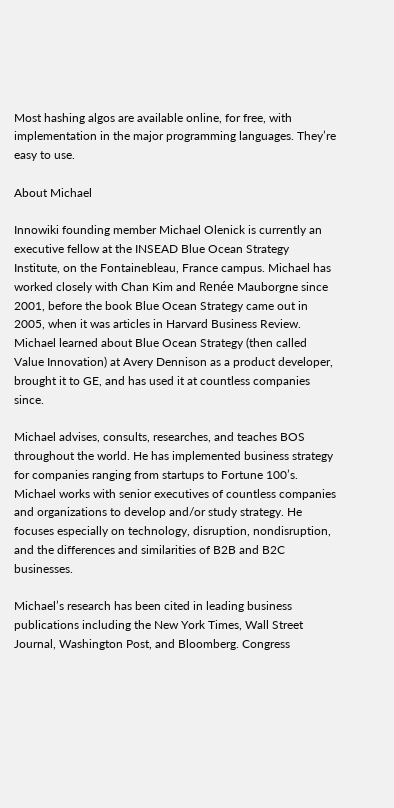Most hashing algos are available online, for free, with implementation in the major programming languages. They’re easy to use.

About Michael

Innowiki founding member Michael Olenick is currently an executive fellow at the INSEAD Blue Ocean Strategy Institute, on the Fontainebleau, France campus. Michael has worked closely with Chan Kim and Renée Mauborgne since 2001, before the book Blue Ocean Strategy came out in 2005, when it was articles in Harvard Business Review. Michael learned about Blue Ocean Strategy (then called Value Innovation) at Avery Dennison as a product developer, brought it to GE, and has used it at countless companies since.

Michael advises, consults, researches, and teaches BOS throughout the world. He has implemented business strategy for companies ranging from startups to Fortune 100’s. Michael works with senior executives of countless companies and organizations to develop and/or study strategy. He focuses especially on technology, disruption, nondisruption, and the differences and similarities of B2B and B2C businesses.

Michael’s research has been cited in leading business publications including the New York Times, Wall Street Journal, Washington Post, and Bloomberg. Congress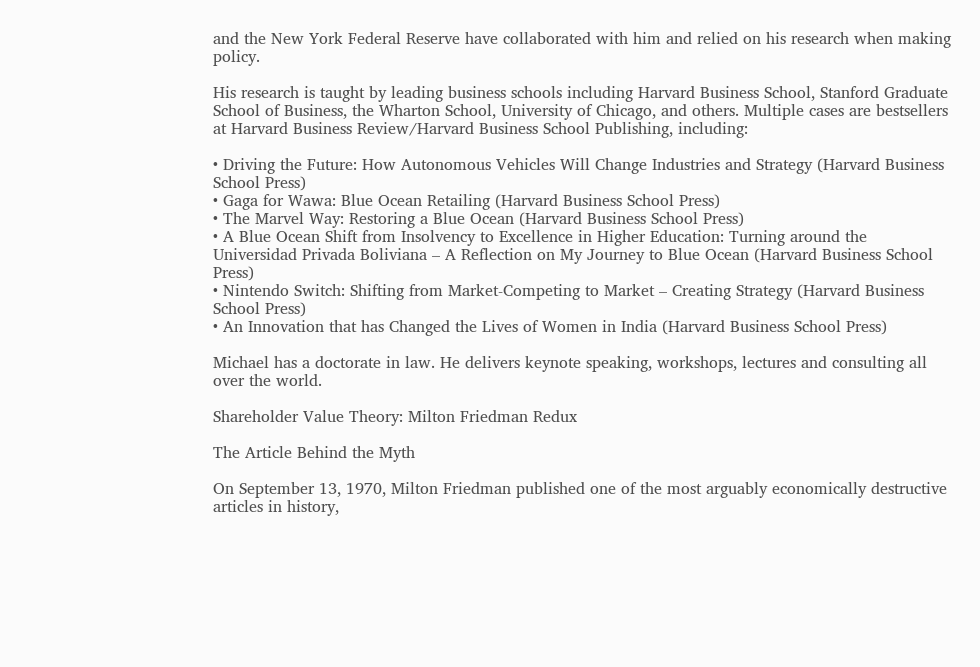and the New York Federal Reserve have collaborated with him and relied on his research when making policy.

His research is taught by leading business schools including Harvard Business School, Stanford Graduate School of Business, the Wharton School, University of Chicago, and others. Multiple cases are bestsellers at Harvard Business Review/Harvard Business School Publishing, including:

• Driving the Future: How Autonomous Vehicles Will Change Industries and Strategy (Harvard Business School Press)
• Gaga for Wawa: Blue Ocean Retailing (Harvard Business School Press)
• The Marvel Way: Restoring a Blue Ocean (Harvard Business School Press)
• A Blue Ocean Shift from Insolvency to Excellence in Higher Education: Turning around the Universidad Privada Boliviana – A Reflection on My Journey to Blue Ocean (Harvard Business School Press)
• Nintendo Switch: Shifting from Market-Competing to Market – Creating Strategy (Harvard Business School Press)
• An Innovation that has Changed the Lives of Women in India (Harvard Business School Press)

Michael has a doctorate in law. He delivers keynote speaking, workshops, lectures and consulting all over the world.

Shareholder Value Theory: Milton Friedman Redux

The Article Behind the Myth

On September 13, 1970, Milton Friedman published one of the most arguably economically destructive articles in history,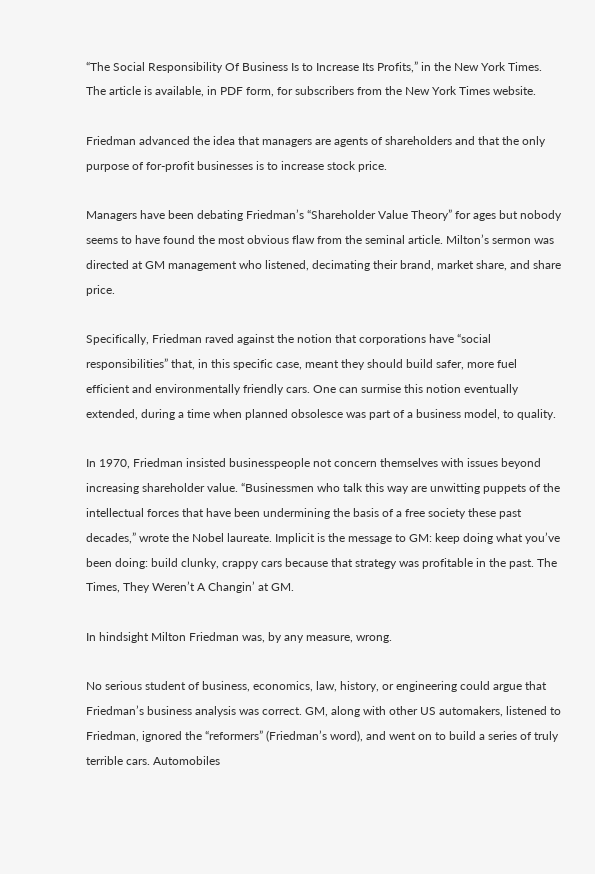“The Social Responsibility Of Business Is to Increase Its Profits,” in the New York Times. The article is available, in PDF form, for subscribers from the New York Times website.

Friedman advanced the idea that managers are agents of shareholders and that the only purpose of for-profit businesses is to increase stock price.

Managers have been debating Friedman’s “Shareholder Value Theory” for ages but nobody seems to have found the most obvious flaw from the seminal article. Milton’s sermon was directed at GM management who listened, decimating their brand, market share, and share price.

Specifically, Friedman raved against the notion that corporations have “social responsibilities” that, in this specific case, meant they should build safer, more fuel efficient and environmentally friendly cars. One can surmise this notion eventually extended, during a time when planned obsolesce was part of a business model, to quality.

In 1970, Friedman insisted businesspeople not concern themselves with issues beyond increasing shareholder value. “Businessmen who talk this way are unwitting puppets of the intellectual forces that have been undermining the basis of a free society these past decades,” wrote the Nobel laureate. Implicit is the message to GM: keep doing what you’ve been doing: build clunky, crappy cars because that strategy was profitable in the past. The Times, They Weren’t A Changin’ at GM.

In hindsight Milton Friedman was, by any measure, wrong.

No serious student of business, economics, law, history, or engineering could argue that Friedman’s business analysis was correct. GM, along with other US automakers, listened to Friedman, ignored the “reformers” (Friedman’s word), and went on to build a series of truly terrible cars. Automobiles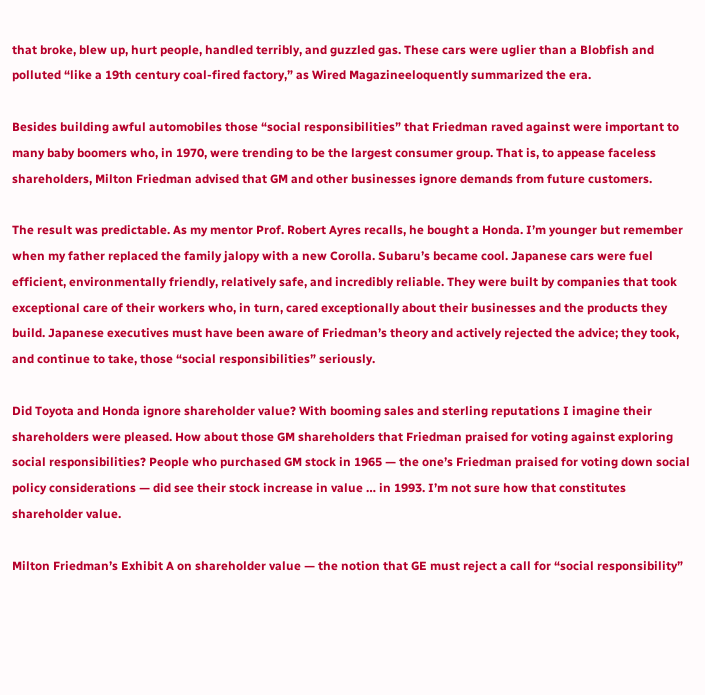that broke, blew up, hurt people, handled terribly, and guzzled gas. These cars were uglier than a Blobfish and polluted “like a 19th century coal-fired factory,” as Wired Magazineeloquently summarized the era.

Besides building awful automobiles those “social responsibilities” that Friedman raved against were important to many baby boomers who, in 1970, were trending to be the largest consumer group. That is, to appease faceless shareholders, Milton Friedman advised that GM and other businesses ignore demands from future customers.

The result was predictable. As my mentor Prof. Robert Ayres recalls, he bought a Honda. I’m younger but remember when my father replaced the family jalopy with a new Corolla. Subaru’s became cool. Japanese cars were fuel efficient, environmentally friendly, relatively safe, and incredibly reliable. They were built by companies that took exceptional care of their workers who, in turn, cared exceptionally about their businesses and the products they build. Japanese executives must have been aware of Friedman’s theory and actively rejected the advice; they took, and continue to take, those “social responsibilities” seriously.

Did Toyota and Honda ignore shareholder value? With booming sales and sterling reputations I imagine their shareholders were pleased. How about those GM shareholders that Friedman praised for voting against exploring social responsibilities? People who purchased GM stock in 1965 — the one’s Friedman praised for voting down social policy considerations — did see their stock increase in value … in 1993. I’m not sure how that constitutes shareholder value.

Milton Friedman’s Exhibit A on shareholder value — the notion that GE must reject a call for “social responsibility”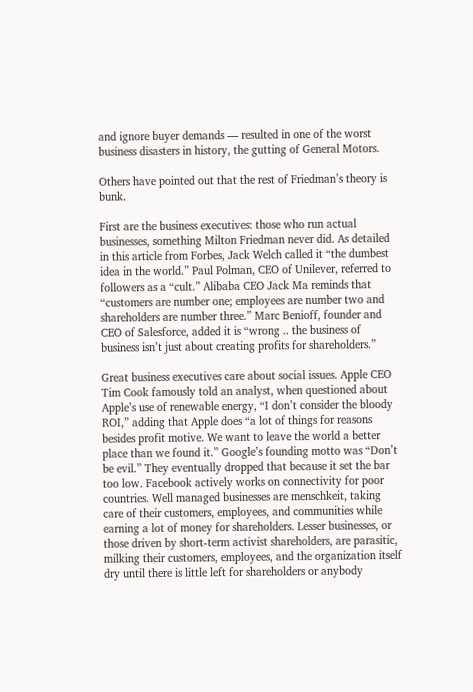and ignore buyer demands — resulted in one of the worst business disasters in history, the gutting of General Motors.

Others have pointed out that the rest of Friedman’s theory is bunk.

First are the business executives: those who run actual businesses, something Milton Friedman never did. As detailed in this article from Forbes, Jack Welch called it “the dumbest idea in the world.” Paul Polman, CEO of Unilever, referred to followers as a “cult.” Alibaba CEO Jack Ma reminds that “customers are number one; employees are number two and shareholders are number three.” Marc Benioff, founder and CEO of Salesforce, added it is “wrong .. the business of business isn’t just about creating profits for shareholders.”

Great business executives care about social issues. Apple CEO Tim Cook famously told an analyst, when questioned about Apple’s use of renewable energy, “I don’t consider the bloody ROI,” adding that Apple does “a lot of things for reasons besides profit motive. We want to leave the world a better place than we found it.” Google’s founding motto was “Don’t be evil.” They eventually dropped that because it set the bar too low. Facebook actively works on connectivity for poor countries. Well managed businesses are menschkeit, taking care of their customers, employees, and communities while earning a lot of money for shareholders. Lesser businesses, or those driven by short-term activist shareholders, are parasitic, milking their customers, employees, and the organization itself dry until there is little left for shareholders or anybody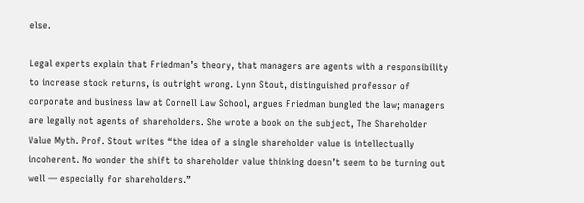else.

Legal experts explain that Friedman’s theory, that managers are agents with a responsibility to increase stock returns, is outright wrong. Lynn Stout, distinguished professor of corporate and business law at Cornell Law School, argues Friedman bungled the law; managers are legally not agents of shareholders. She wrote a book on the subject, The Shareholder Value Myth. Prof. Stout writes “the idea of a single shareholder value is intellectually incoherent. No wonder the shift to shareholder value thinking doesn’t seem to be turning out well — especially for shareholders.”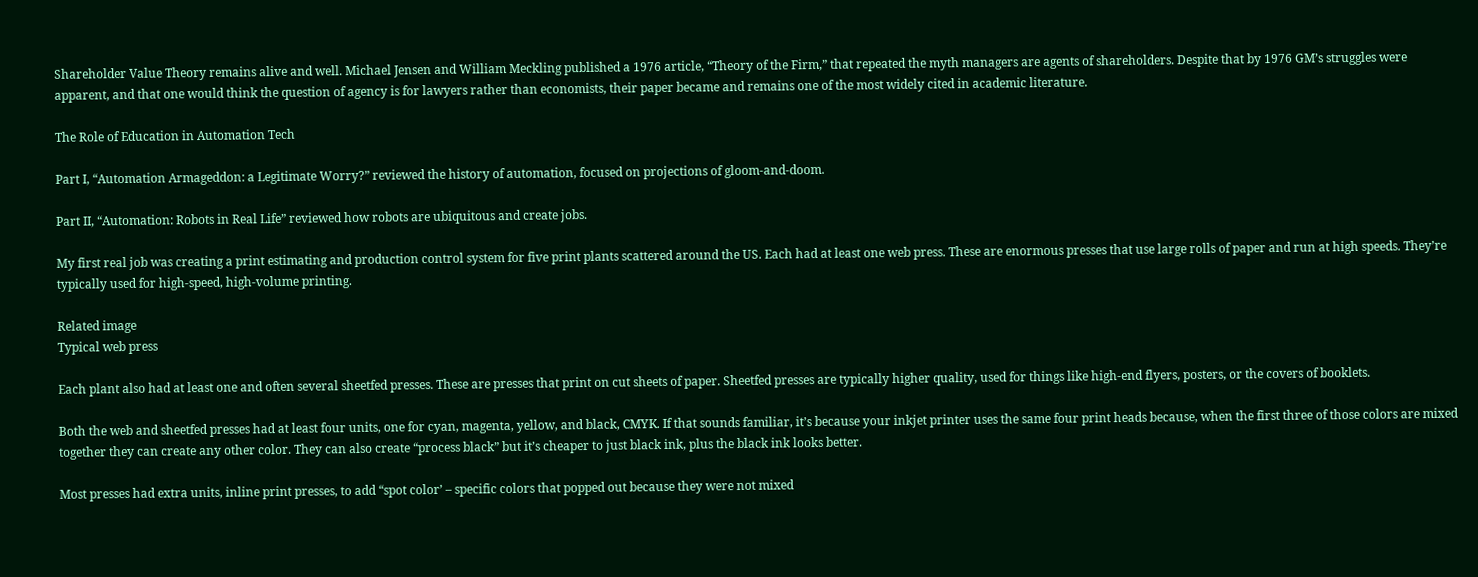Shareholder Value Theory remains alive and well. Michael Jensen and William Meckling published a 1976 article, “Theory of the Firm,” that repeated the myth managers are agents of shareholders. Despite that by 1976 GM’s struggles were apparent, and that one would think the question of agency is for lawyers rather than economists, their paper became and remains one of the most widely cited in academic literature.

The Role of Education in Automation Tech

Part I, “Automation Armageddon: a Legitimate Worry?” reviewed the history of automation, focused on projections of gloom-and-doom.

Part II, “Automation: Robots in Real Life” reviewed how robots are ubiquitous and create jobs.

My first real job was creating a print estimating and production control system for five print plants scattered around the US. Each had at least one web press. These are enormous presses that use large rolls of paper and run at high speeds. They’re typically used for high-speed, high-volume printing.

Related image
Typical web press

Each plant also had at least one and often several sheetfed presses. These are presses that print on cut sheets of paper. Sheetfed presses are typically higher quality, used for things like high-end flyers, posters, or the covers of booklets.

Both the web and sheetfed presses had at least four units, one for cyan, magenta, yellow, and black, CMYK. If that sounds familiar, it’s because your inkjet printer uses the same four print heads because, when the first three of those colors are mixed together they can create any other color. They can also create “process black” but it’s cheaper to just black ink, plus the black ink looks better.

Most presses had extra units, inline print presses, to add “spot color’ – specific colors that popped out because they were not mixed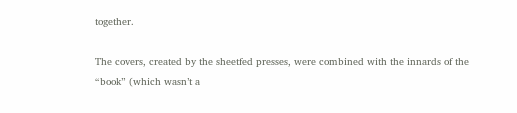together.

The covers, created by the sheetfed presses, were combined with the innards of the “book” (which wasn’t a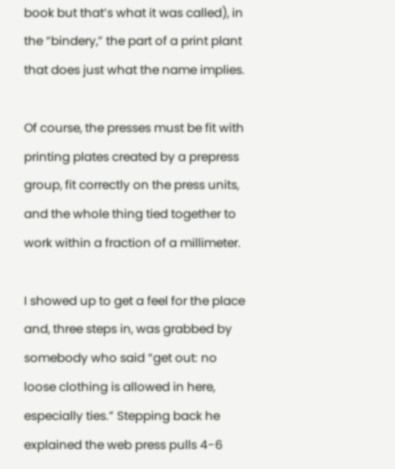book but that’s what it was called), in the “bindery,” the part of a print plant that does just what the name implies.

Of course, the presses must be fit with printing plates created by a prepress group, fit correctly on the press units, and the whole thing tied together to work within a fraction of a millimeter.

I showed up to get a feel for the place and, three steps in, was grabbed by somebody who said “get out: no loose clothing is allowed in here, especially ties.” Stepping back he explained the web press pulls 4-6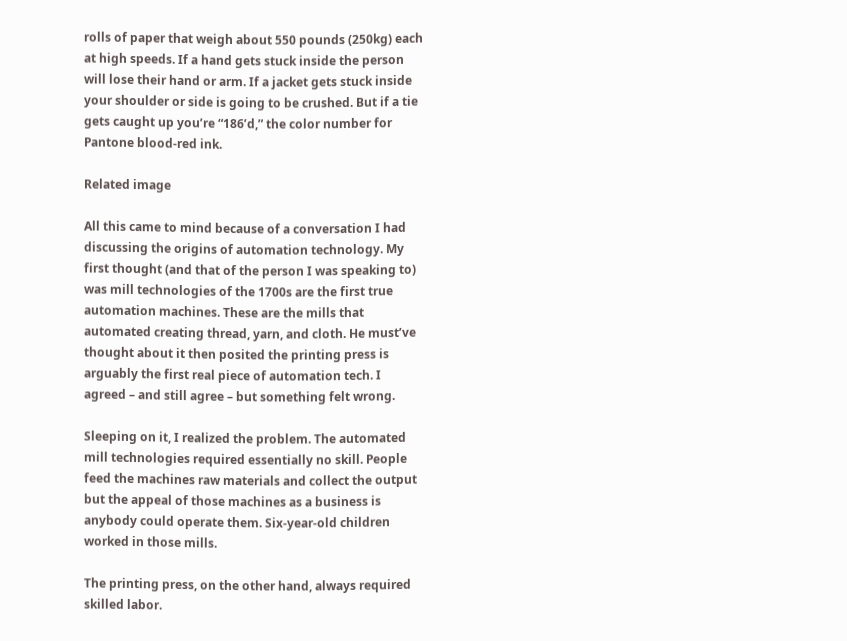rolls of paper that weigh about 550 pounds (250kg) each at high speeds. If a hand gets stuck inside the person will lose their hand or arm. If a jacket gets stuck inside your shoulder or side is going to be crushed. But if a tie gets caught up you’re “186’d,” the color number for Pantone blood-red ink.

Related image

All this came to mind because of a conversation I had discussing the origins of automation technology. My first thought (and that of the person I was speaking to) was mill technologies of the 1700s are the first true automation machines. These are the mills that automated creating thread, yarn, and cloth. He must’ve thought about it then posited the printing press is arguably the first real piece of automation tech. I agreed – and still agree – but something felt wrong.

Sleeping on it, I realized the problem. The automated mill technologies required essentially no skill. People feed the machines raw materials and collect the output but the appeal of those machines as a business is anybody could operate them. Six-year-old children worked in those mills.

The printing press, on the other hand, always required skilled labor.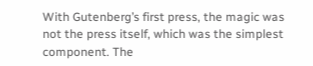With Gutenberg’s first press, the magic was not the press itself, which was the simplest component. The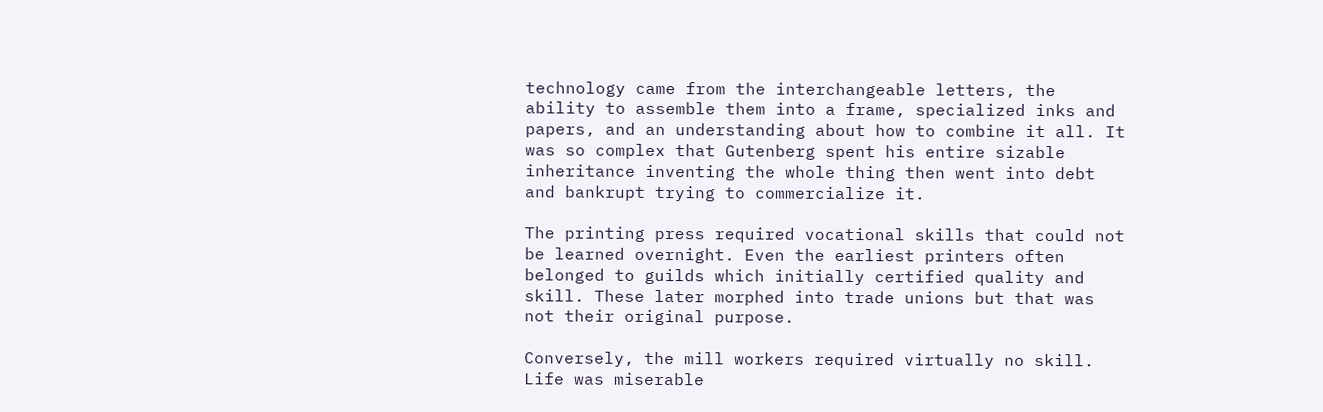technology came from the interchangeable letters, the ability to assemble them into a frame, specialized inks and papers, and an understanding about how to combine it all. It was so complex that Gutenberg spent his entire sizable inheritance inventing the whole thing then went into debt and bankrupt trying to commercialize it.

The printing press required vocational skills that could not be learned overnight. Even the earliest printers often belonged to guilds which initially certified quality and skill. These later morphed into trade unions but that was not their original purpose.

Conversely, the mill workers required virtually no skill. Life was miserable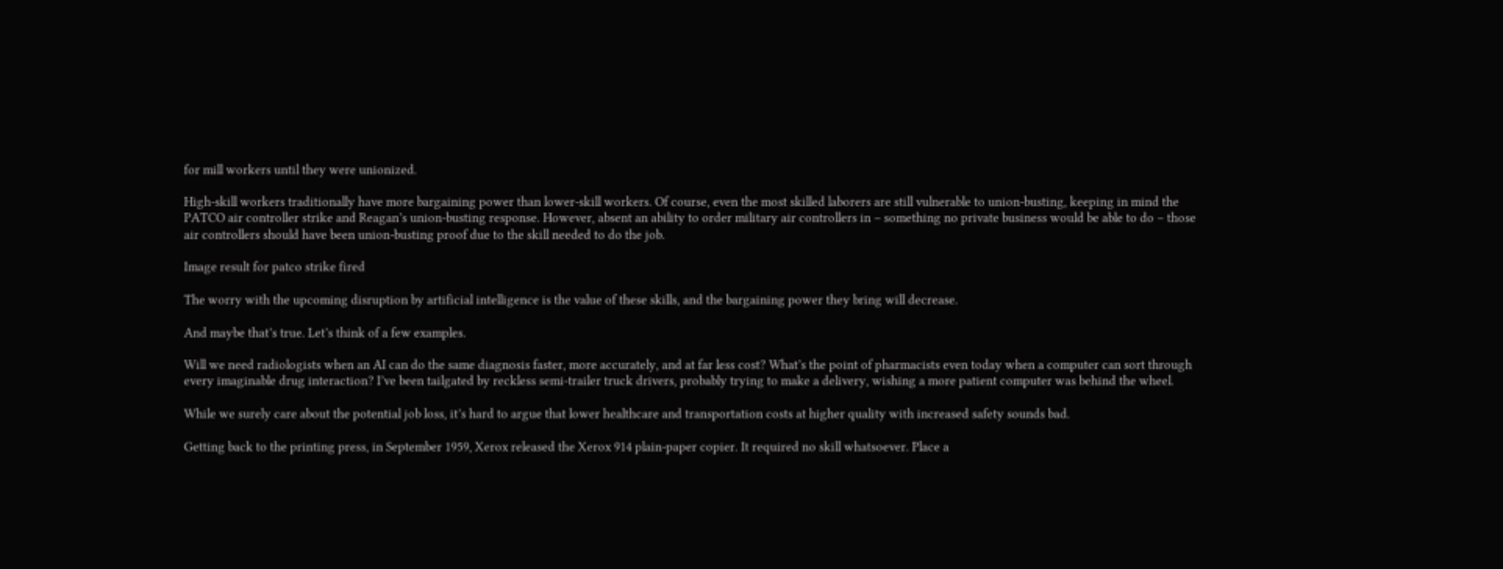for mill workers until they were unionized.

High-skill workers traditionally have more bargaining power than lower-skill workers. Of course, even the most skilled laborers are still vulnerable to union-busting, keeping in mind the PATCO air controller strike and Reagan’s union-busting response. However, absent an ability to order military air controllers in – something no private business would be able to do – those air controllers should have been union-busting proof due to the skill needed to do the job.

Image result for patco strike fired

The worry with the upcoming disruption by artificial intelligence is the value of these skills, and the bargaining power they bring will decrease.

And maybe that’s true. Let’s think of a few examples.

Will we need radiologists when an AI can do the same diagnosis faster, more accurately, and at far less cost? What’s the point of pharmacists even today when a computer can sort through every imaginable drug interaction? I’ve been tailgated by reckless semi-trailer truck drivers, probably trying to make a delivery, wishing a more patient computer was behind the wheel.

While we surely care about the potential job loss, it’s hard to argue that lower healthcare and transportation costs at higher quality with increased safety sounds bad.

Getting back to the printing press, in September 1959, Xerox released the Xerox 914 plain-paper copier. It required no skill whatsoever. Place a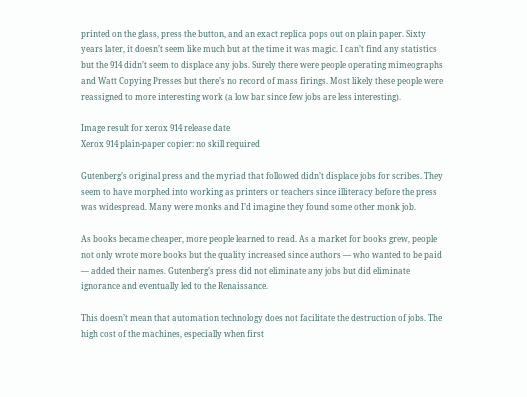printed on the glass, press the button, and an exact replica pops out on plain paper. Sixty years later, it doesn’t seem like much but at the time it was magic. I can’t find any statistics but the 914 didn’t seem to displace any jobs. Surely there were people operating mimeographs and Watt Copying Presses but there’s no record of mass firings. Most likely these people were reassigned to more interesting work (a low bar since few jobs are less interesting).

Image result for xerox 914 release date
Xerox 914 plain-paper copier: no skill required

Gutenberg’s original press and the myriad that followed didn’t displace jobs for scribes. They seem to have morphed into working as printers or teachers since illiteracy before the press was widespread. Many were monks and I’d imagine they found some other monk job.

As books became cheaper, more people learned to read. As a market for books grew, people not only wrote more books but the quality increased since authors — who wanted to be paid — added their names. Gutenberg’s press did not eliminate any jobs but did eliminate ignorance and eventually led to the Renaissance.

This doesn’t mean that automation technology does not facilitate the destruction of jobs. The high cost of the machines, especially when first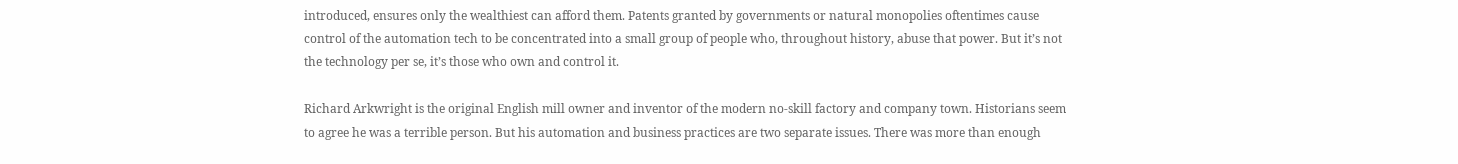introduced, ensures only the wealthiest can afford them. Patents granted by governments or natural monopolies oftentimes cause control of the automation tech to be concentrated into a small group of people who, throughout history, abuse that power. But it’s not the technology per se, it’s those who own and control it.

Richard Arkwright is the original English mill owner and inventor of the modern no-skill factory and company town. Historians seem to agree he was a terrible person. But his automation and business practices are two separate issues. There was more than enough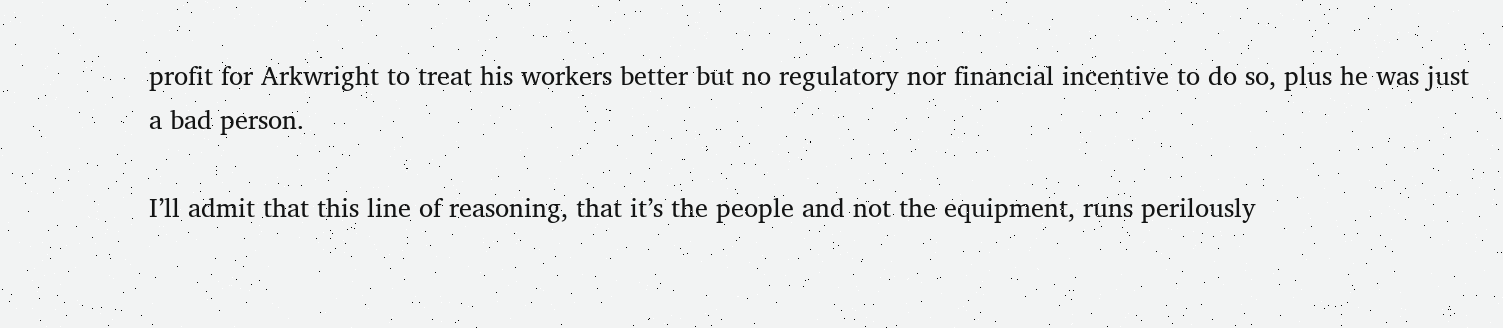profit for Arkwright to treat his workers better but no regulatory nor financial incentive to do so, plus he was just a bad person.

I’ll admit that this line of reasoning, that it’s the people and not the equipment, runs perilously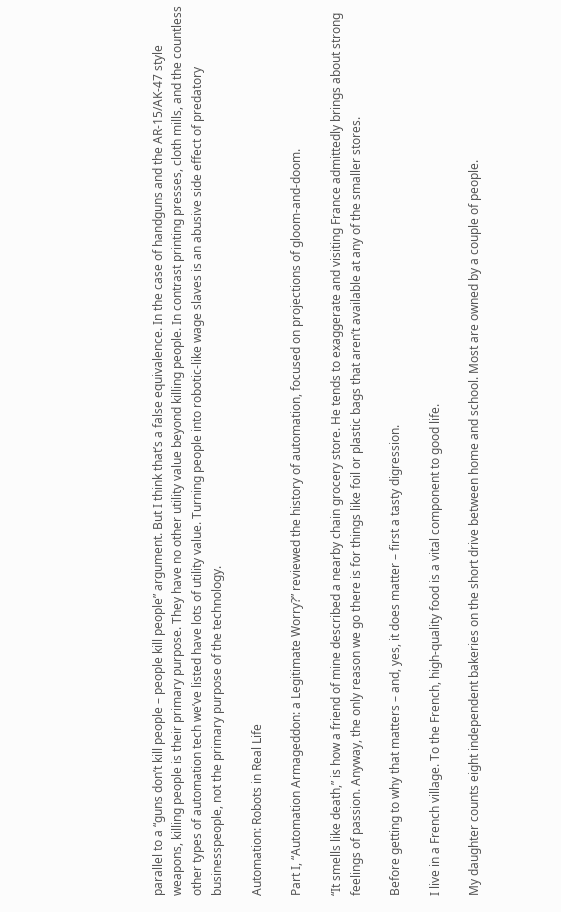parallel to a “guns don’t kill people – people kill people” argument. But I think that’s a false equivalence. In the case of handguns and the AR-15/AK-47 style weapons, killing people is their primary purpose. They have no other utility value beyond killing people. In contrast printing presses, cloth mills, and the countless other types of automation tech we’ve listed have lots of utility value. Turning people into robotic-like wage slaves is an abusive side effect of predatory businesspeople, not the primary purpose of the technology.

Automation: Robots in Real Life

Part I, “Automation Armageddon: a Legitimate Worry?” reviewed the history of automation, focused on projections of gloom-and-doom.

“It smells like death,” is how a friend of mine described a nearby chain grocery store. He tends to exaggerate and visiting France admittedly brings about strong feelings of passion. Anyway, the only reason we go there is for things like foil or plastic bags that aren’t available at any of the smaller stores.

Before getting to why that matters – and, yes, it does matter – first a tasty digression.

I live in a French village. To the French, high-quality food is a vital component to good life.

My daughter counts eight independent bakeries on the short drive between home and school. Most are owned by a couple of people.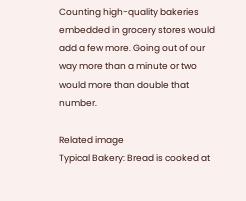Counting high-quality bakeries embedded in grocery stores would add a few more. Going out of our way more than a minute or two would more than double that number.

Related image
Typical Bakery: Bread is cooked at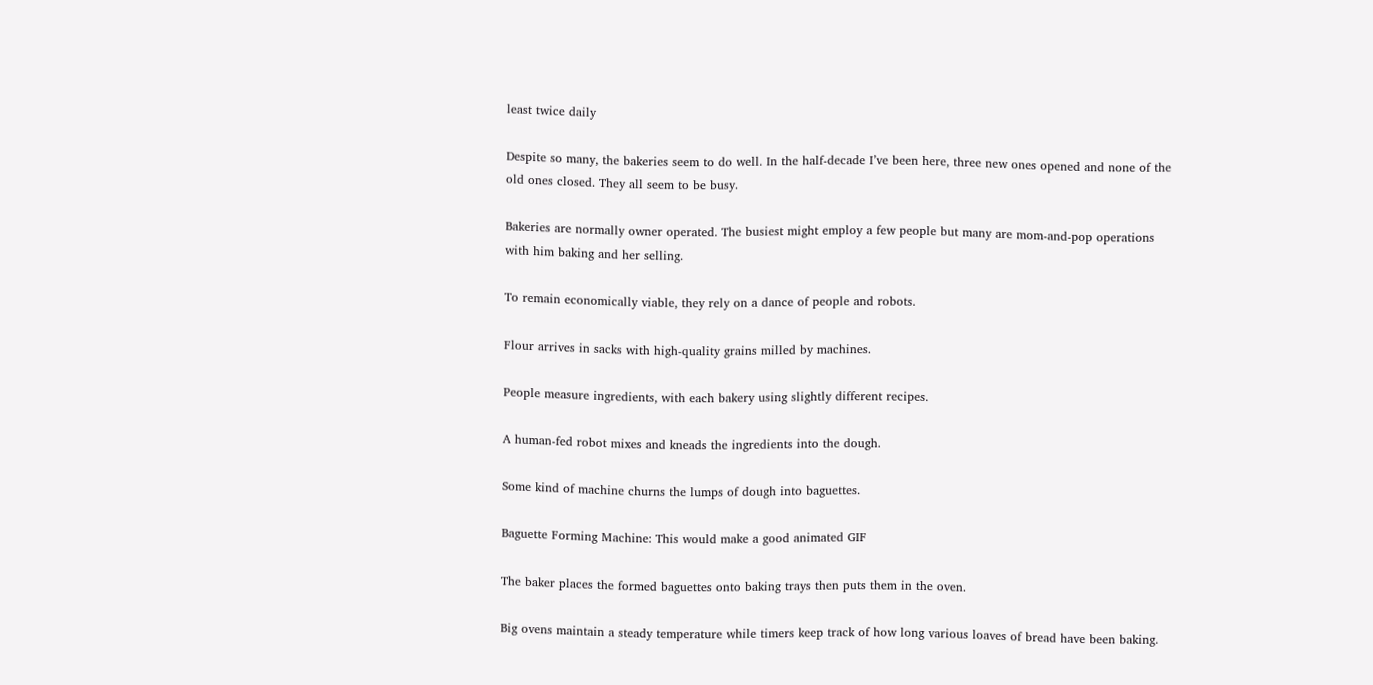least twice daily

Despite so many, the bakeries seem to do well. In the half-decade I’ve been here, three new ones opened and none of the old ones closed. They all seem to be busy.

Bakeries are normally owner operated. The busiest might employ a few people but many are mom-and-pop operations with him baking and her selling.

To remain economically viable, they rely on a dance of people and robots.

Flour arrives in sacks with high-quality grains milled by machines.

People measure ingredients, with each bakery using slightly different recipes.

A human-fed robot mixes and kneads the ingredients into the dough.

Some kind of machine churns the lumps of dough into baguettes.

Baguette Forming Machine: This would make a good animated GIF

The baker places the formed baguettes onto baking trays then puts them in the oven.

Big ovens maintain a steady temperature while timers keep track of how long various loaves of bread have been baking.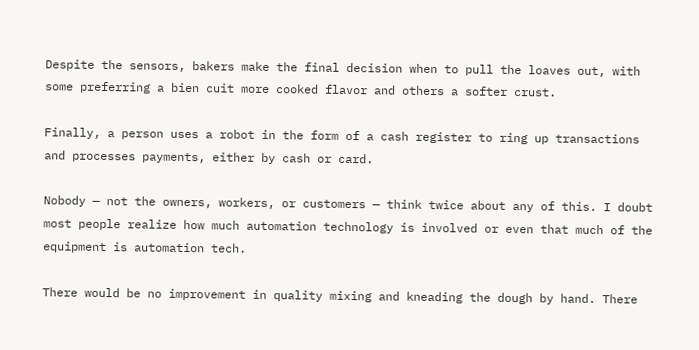Despite the sensors, bakers make the final decision when to pull the loaves out, with some preferring a bien cuit more cooked flavor and others a softer crust.

Finally, a person uses a robot in the form of a cash register to ring up transactions and processes payments, either by cash or card.

Nobody — not the owners, workers, or customers — think twice about any of this. I doubt most people realize how much automation technology is involved or even that much of the equipment is automation tech.

There would be no improvement in quality mixing and kneading the dough by hand. There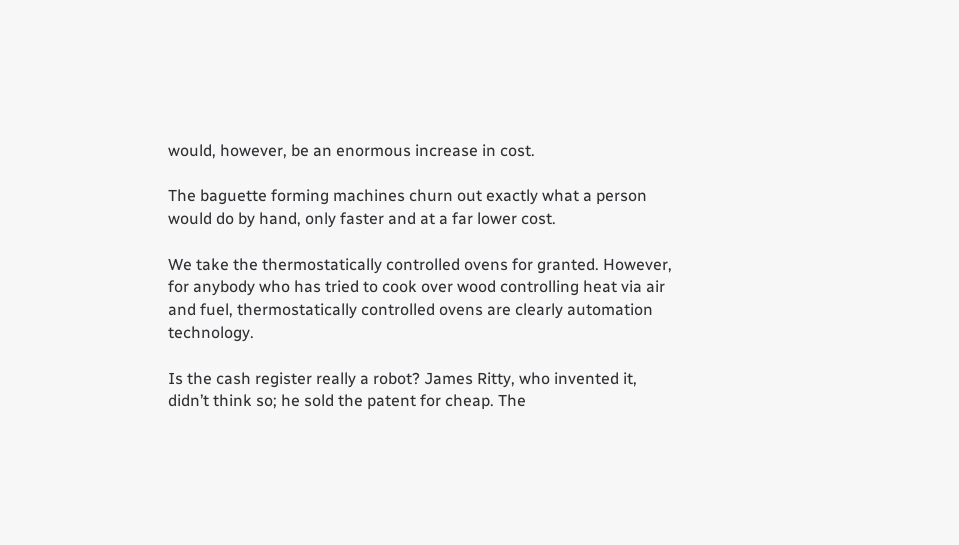would, however, be an enormous increase in cost.

The baguette forming machines churn out exactly what a person would do by hand, only faster and at a far lower cost.

We take the thermostatically controlled ovens for granted. However, for anybody who has tried to cook over wood controlling heat via air and fuel, thermostatically controlled ovens are clearly automation technology.

Is the cash register really a robot? James Ritty, who invented it, didn’t think so; he sold the patent for cheap. The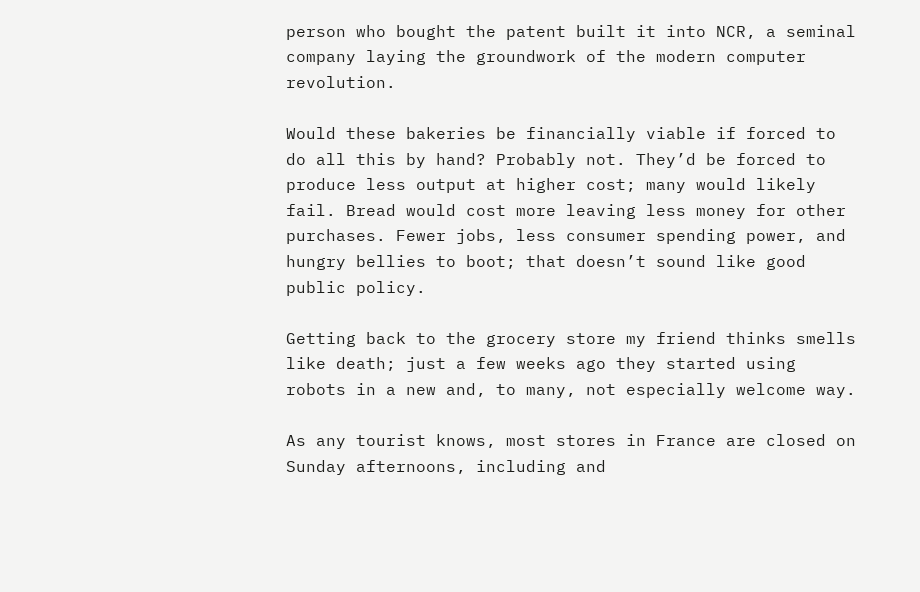person who bought the patent built it into NCR, a seminal company laying the groundwork of the modern computer revolution.

Would these bakeries be financially viable if forced to do all this by hand? Probably not. They’d be forced to produce less output at higher cost; many would likely fail. Bread would cost more leaving less money for other purchases. Fewer jobs, less consumer spending power, and hungry bellies to boot; that doesn’t sound like good public policy.

Getting back to the grocery store my friend thinks smells like death; just a few weeks ago they started using robots in a new and, to many, not especially welcome way.

As any tourist knows, most stores in France are closed on Sunday afternoons, including and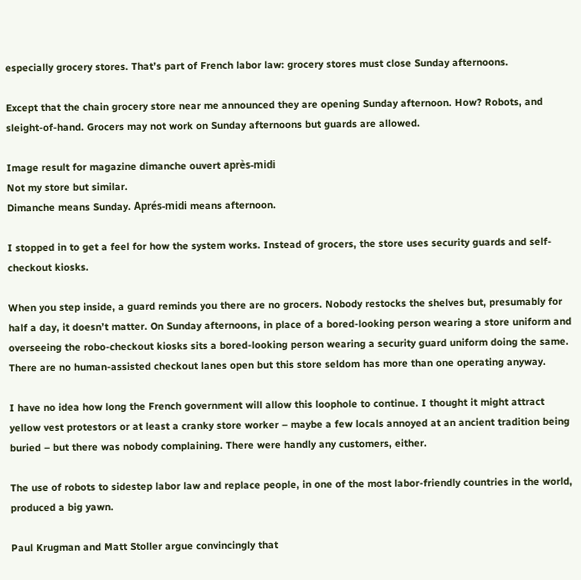especially grocery stores. That’s part of French labor law: grocery stores must close Sunday afternoons.

Except that the chain grocery store near me announced they are opening Sunday afternoon. How? Robots, and sleight-of-hand. Grocers may not work on Sunday afternoons but guards are allowed.

Image result for magazine dimanche ouvert après-midi
Not my store but similar.
Dimanche means Sunday. Aprés-midi means afternoon.

I stopped in to get a feel for how the system works. Instead of grocers, the store uses security guards and self-checkout kiosks.

When you step inside, a guard reminds you there are no grocers. Nobody restocks the shelves but, presumably for half a day, it doesn’t matter. On Sunday afternoons, in place of a bored-looking person wearing a store uniform and overseeing the robo-checkout kiosks sits a bored-looking person wearing a security guard uniform doing the same. There are no human-assisted checkout lanes open but this store seldom has more than one operating anyway.

I have no idea how long the French government will allow this loophole to continue. I thought it might attract yellow vest protestors or at least a cranky store worker – maybe a few locals annoyed at an ancient tradition being buried – but there was nobody complaining. There were handly any customers, either.

The use of robots to sidestep labor law and replace people, in one of the most labor-friendly countries in the world, produced a big yawn.

Paul Krugman and Matt Stoller argue convincingly that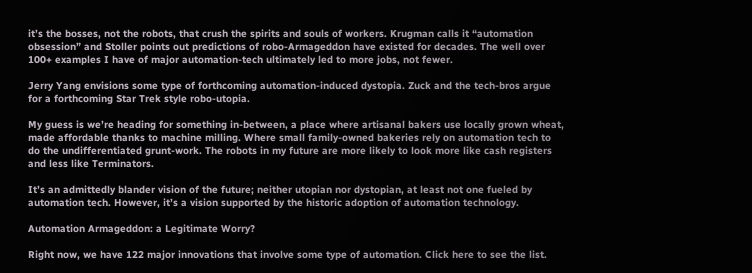it’s the bosses, not the robots, that crush the spirits and souls of workers. Krugman calls it “automation obsession” and Stoller points out predictions of robo-Armageddon have existed for decades. The well over 100+ examples I have of major automation-tech ultimately led to more jobs, not fewer.

Jerry Yang envisions some type of forthcoming automation-induced dystopia. Zuck and the tech-bros argue for a forthcoming Star Trek style robo-utopia.

My guess is we’re heading for something in-between, a place where artisanal bakers use locally grown wheat, made affordable thanks to machine milling. Where small family-owned bakeries rely on automation tech to do the undifferentiated grunt-work. The robots in my future are more likely to look more like cash registers and less like Terminators.

It’s an admittedly blander vision of the future; neither utopian nor dystopian, at least not one fueled by automation tech. However, it’s a vision supported by the historic adoption of automation technology.

Automation Armageddon: a Legitimate Worry?

Right now, we have 122 major innovations that involve some type of automation. Click here to see the list.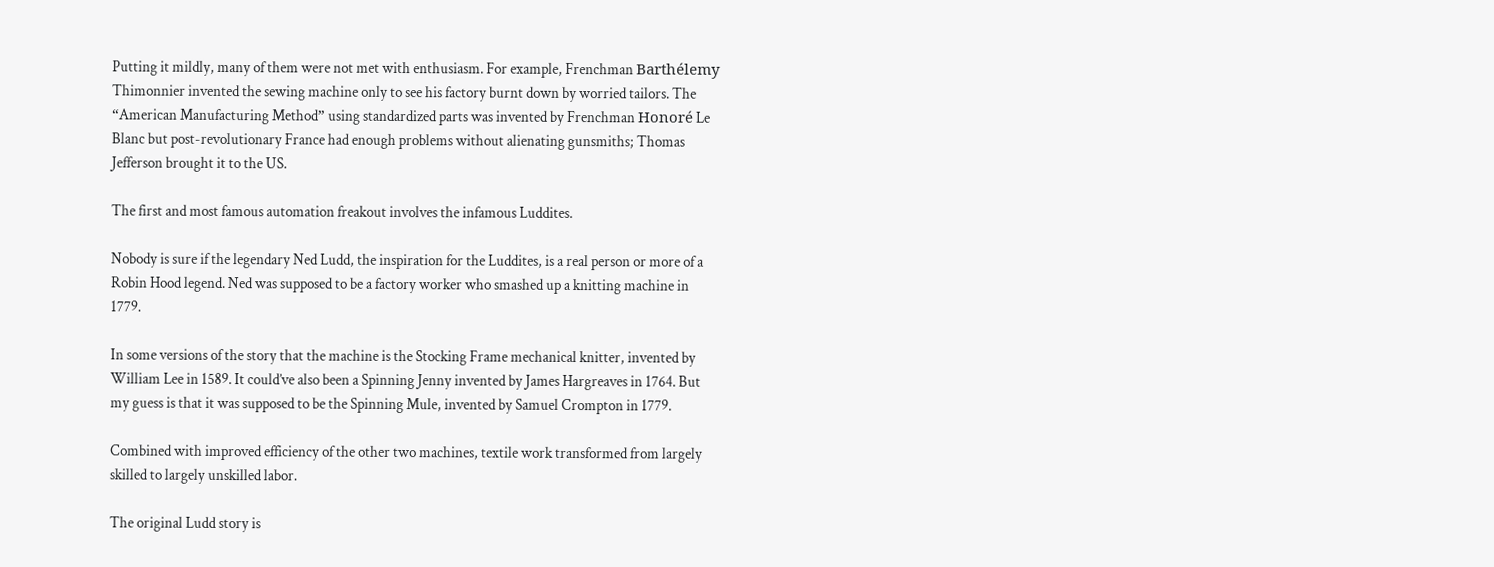Putting it mildly, many of them were not met with enthusiasm. For example, Frenchman Barthélemy Thimonnier invented the sewing machine only to see his factory burnt down by worried tailors. The “American Manufacturing Method” using standardized parts was invented by Frenchman Honoré Le Blanc but post-revolutionary France had enough problems without alienating gunsmiths; Thomas Jefferson brought it to the US.

The first and most famous automation freakout involves the infamous Luddites.

Nobody is sure if the legendary Ned Ludd, the inspiration for the Luddites, is a real person or more of a Robin Hood legend. Ned was supposed to be a factory worker who smashed up a knitting machine in 1779.

In some versions of the story that the machine is the Stocking Frame mechanical knitter, invented by William Lee in 1589. It could’ve also been a Spinning Jenny invented by James Hargreaves in 1764. But my guess is that it was supposed to be the Spinning Mule, invented by Samuel Crompton in 1779.

Combined with improved efficiency of the other two machines, textile work transformed from largely skilled to largely unskilled labor.

The original Ludd story is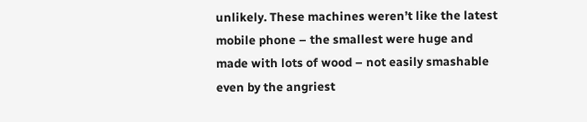unlikely. These machines weren’t like the latest mobile phone – the smallest were huge and made with lots of wood – not easily smashable even by the angriest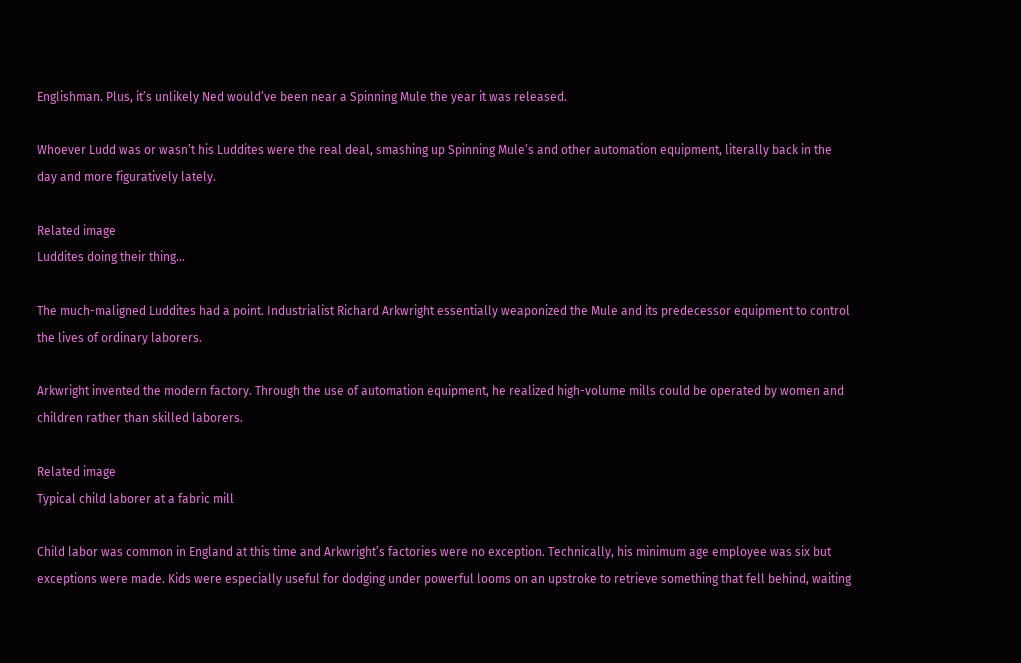Englishman. Plus, it’s unlikely Ned would’ve been near a Spinning Mule the year it was released.

Whoever Ludd was or wasn’t his Luddites were the real deal, smashing up Spinning Mule’s and other automation equipment, literally back in the day and more figuratively lately.

Related image
Luddites doing their thing…

The much-maligned Luddites had a point. Industrialist Richard Arkwright essentially weaponized the Mule and its predecessor equipment to control the lives of ordinary laborers.

Arkwright invented the modern factory. Through the use of automation equipment, he realized high-volume mills could be operated by women and children rather than skilled laborers.

Related image
Typical child laborer at a fabric mill

Child labor was common in England at this time and Arkwright’s factories were no exception. Technically, his minimum age employee was six but exceptions were made. Kids were especially useful for dodging under powerful looms on an upstroke to retrieve something that fell behind, waiting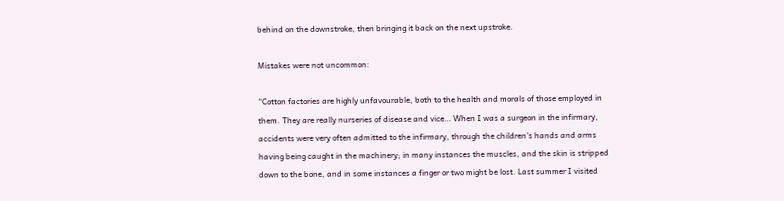behind on the downstroke, then bringing it back on the next upstroke.

Mistakes were not uncommon:

“Cotton factories are highly unfavourable, both to the health and morals of those employed in them. They are really nurseries of disease and vice… When I was a surgeon in the infirmary, accidents were very often admitted to the infirmary, through the children’s hands and arms having being caught in the machinery; in many instances the muscles, and the skin is stripped down to the bone, and in some instances a finger or two might be lost. Last summer I visited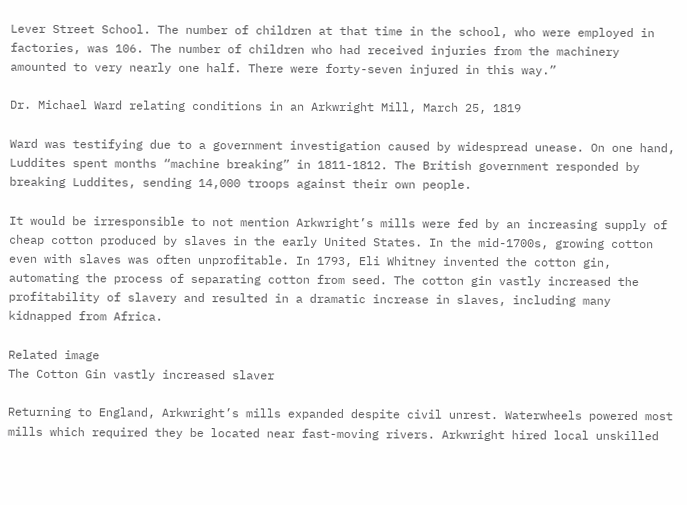Lever Street School. The number of children at that time in the school, who were employed in factories, was 106. The number of children who had received injuries from the machinery amounted to very nearly one half. There were forty-seven injured in this way.”

Dr. Michael Ward relating conditions in an Arkwright Mill, March 25, 1819

Ward was testifying due to a government investigation caused by widespread unease. On one hand, Luddites spent months “machine breaking” in 1811-1812. The British government responded by breaking Luddites, sending 14,000 troops against their own people.

It would be irresponsible to not mention Arkwright’s mills were fed by an increasing supply of cheap cotton produced by slaves in the early United States. In the mid-1700s, growing cotton even with slaves was often unprofitable. In 1793, Eli Whitney invented the cotton gin, automating the process of separating cotton from seed. The cotton gin vastly increased the profitability of slavery and resulted in a dramatic increase in slaves, including many kidnapped from Africa.

Related image
The Cotton Gin vastly increased slaver

Returning to England, Arkwright’s mills expanded despite civil unrest. Waterwheels powered most mills which required they be located near fast-moving rivers. Arkwright hired local unskilled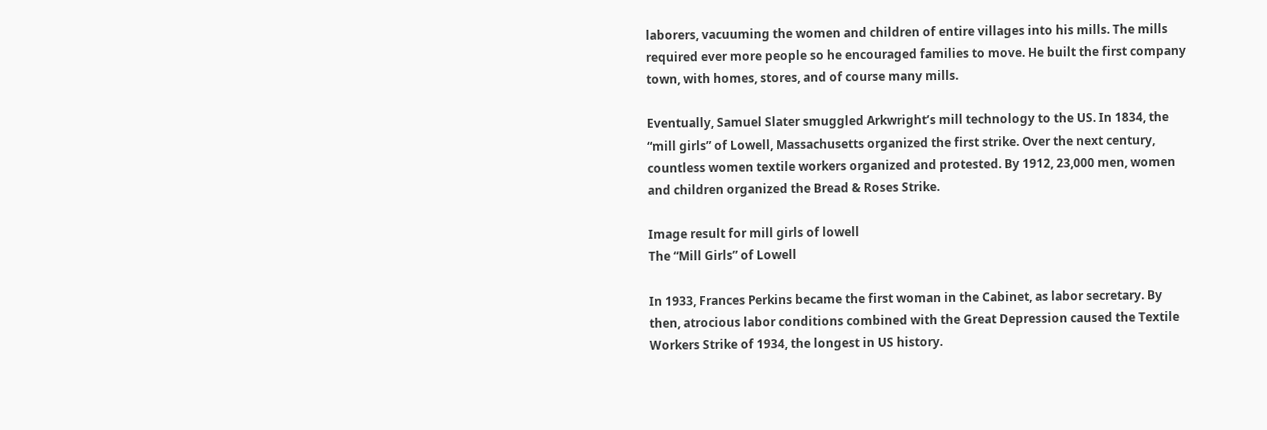laborers, vacuuming the women and children of entire villages into his mills. The mills required ever more people so he encouraged families to move. He built the first company town, with homes, stores, and of course many mills.

Eventually, Samuel Slater smuggled Arkwright’s mill technology to the US. In 1834, the “mill girls” of Lowell, Massachusetts organized the first strike. Over the next century, countless women textile workers organized and protested. By 1912, 23,000 men, women and children organized the Bread & Roses Strike.

Image result for mill girls of lowell
The “Mill Girls” of Lowell

In 1933, Frances Perkins became the first woman in the Cabinet, as labor secretary. By then, atrocious labor conditions combined with the Great Depression caused the Textile Workers Strike of 1934, the longest in US history.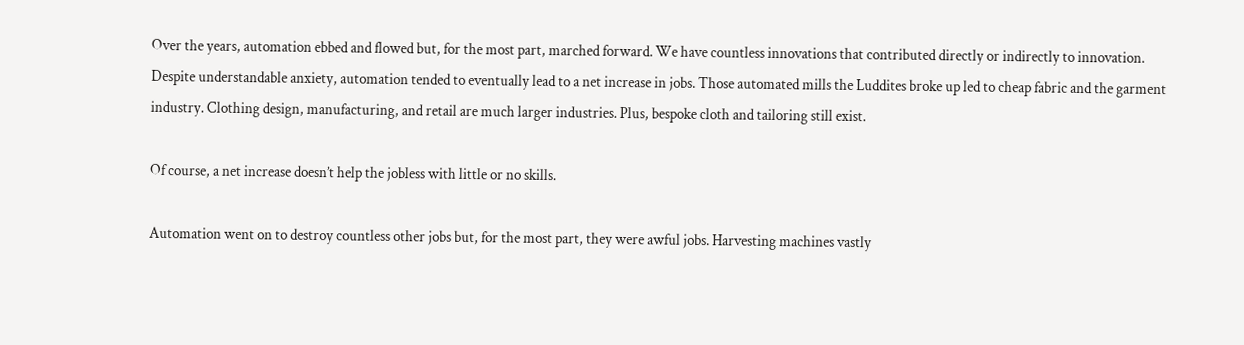Over the years, automation ebbed and flowed but, for the most part, marched forward. We have countless innovations that contributed directly or indirectly to innovation. Despite understandable anxiety, automation tended to eventually lead to a net increase in jobs. Those automated mills the Luddites broke up led to cheap fabric and the garment industry. Clothing design, manufacturing, and retail are much larger industries. Plus, bespoke cloth and tailoring still exist.

Of course, a net increase doesn’t help the jobless with little or no skills.

Automation went on to destroy countless other jobs but, for the most part, they were awful jobs. Harvesting machines vastly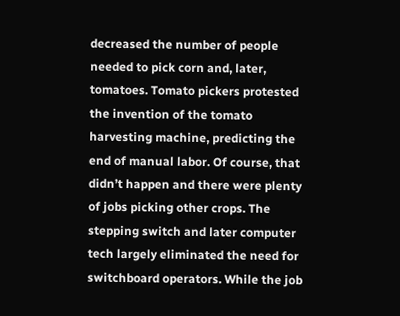decreased the number of people needed to pick corn and, later, tomatoes. Tomato pickers protested the invention of the tomato harvesting machine, predicting the end of manual labor. Of course, that didn’t happen and there were plenty of jobs picking other crops. The stepping switch and later computer tech largely eliminated the need for switchboard operators. While the job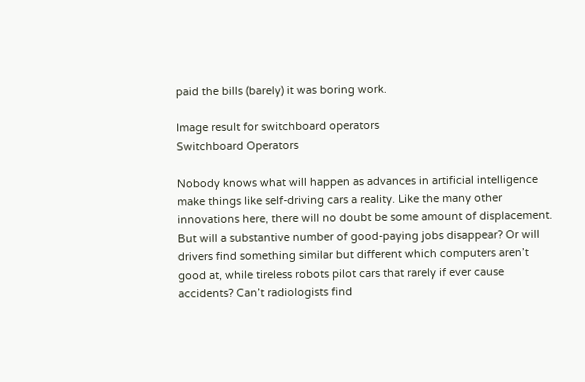paid the bills (barely) it was boring work.

Image result for switchboard operators
Switchboard Operators

Nobody knows what will happen as advances in artificial intelligence make things like self-driving cars a reality. Like the many other innovations here, there will no doubt be some amount of displacement. But will a substantive number of good-paying jobs disappear? Or will drivers find something similar but different which computers aren’t good at, while tireless robots pilot cars that rarely if ever cause accidents? Can’t radiologists find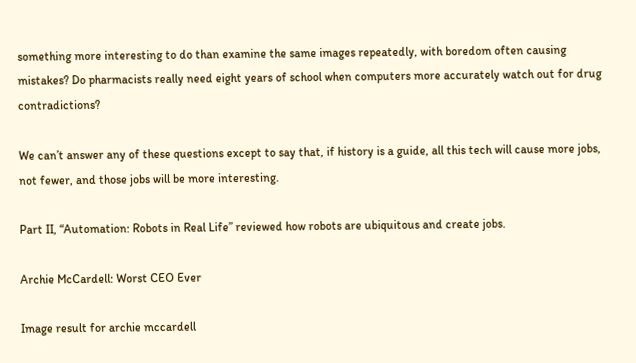something more interesting to do than examine the same images repeatedly, with boredom often causing mistakes? Do pharmacists really need eight years of school when computers more accurately watch out for drug contradictions?

We can’t answer any of these questions except to say that, if history is a guide, all this tech will cause more jobs, not fewer, and those jobs will be more interesting.

Part II, “Automation: Robots in Real Life” reviewed how robots are ubiquitous and create jobs.

Archie McCardell: Worst CEO Ever

Image result for archie mccardell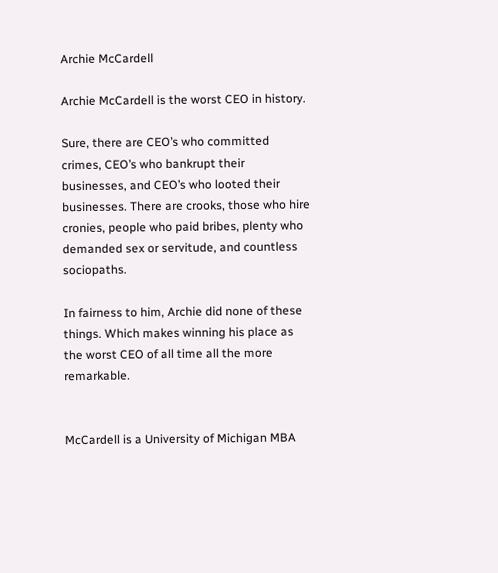Archie McCardell

Archie McCardell is the worst CEO in history.

Sure, there are CEO’s who committed crimes, CEO’s who bankrupt their businesses, and CEO’s who looted their businesses. There are crooks, those who hire cronies, people who paid bribes, plenty who demanded sex or servitude, and countless sociopaths.

In fairness to him, Archie did none of these things. Which makes winning his place as the worst CEO of all time all the more remarkable.


McCardell is a University of Michigan MBA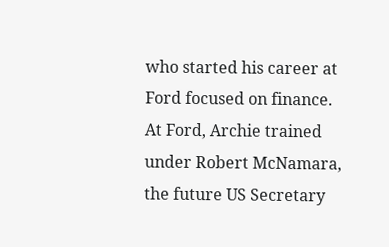who started his career at Ford focused on finance. At Ford, Archie trained under Robert McNamara, the future US Secretary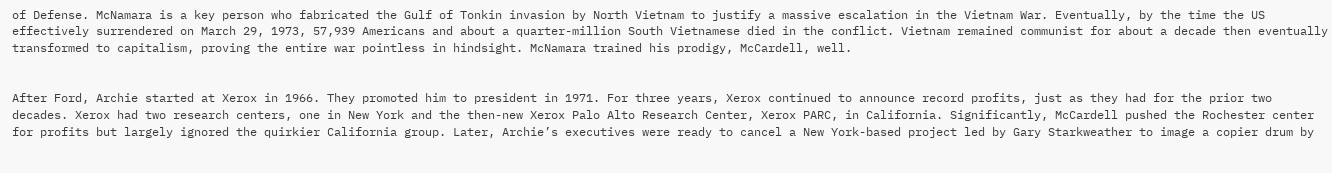of Defense. McNamara is a key person who fabricated the Gulf of Tonkin invasion by North Vietnam to justify a massive escalation in the Vietnam War. Eventually, by the time the US effectively surrendered on March 29, 1973, 57,939 Americans and about a quarter-million South Vietnamese died in the conflict. Vietnam remained communist for about a decade then eventually transformed to capitalism, proving the entire war pointless in hindsight. McNamara trained his prodigy, McCardell, well.


After Ford, Archie started at Xerox in 1966. They promoted him to president in 1971. For three years, Xerox continued to announce record profits, just as they had for the prior two decades. Xerox had two research centers, one in New York and the then-new Xerox Palo Alto Research Center, Xerox PARC, in California. Significantly, McCardell pushed the Rochester center for profits but largely ignored the quirkier California group. Later, Archie’s executives were ready to cancel a New York-based project led by Gary Starkweather to image a copier drum by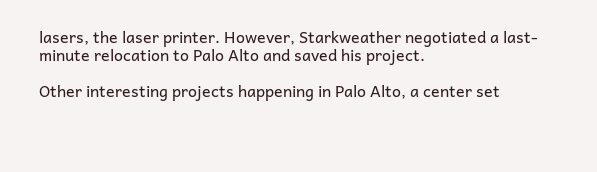lasers, the laser printer. However, Starkweather negotiated a last-minute relocation to Palo Alto and saved his project.

Other interesting projects happening in Palo Alto, a center set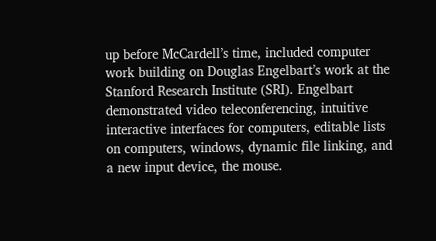up before McCardell’s time, included computer work building on Douglas Engelbart’s work at the Stanford Research Institute (SRI). Engelbart demonstrated video teleconferencing, intuitive interactive interfaces for computers, editable lists on computers, windows, dynamic file linking, and a new input device, the mouse.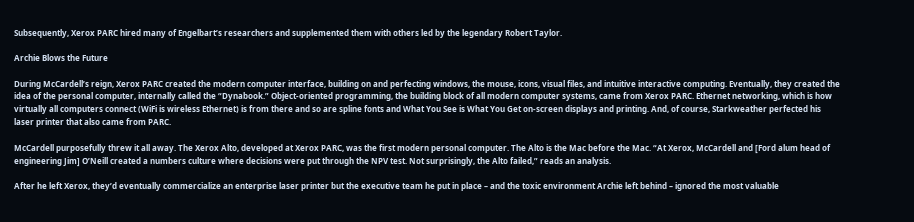Subsequently, Xerox PARC hired many of Engelbart’s researchers and supplemented them with others led by the legendary Robert Taylor.

Archie Blows the Future

During McCardell’s reign, Xerox PARC created the modern computer interface, building on and perfecting windows, the mouse, icons, visual files, and intuitive interactive computing. Eventually, they created the idea of the personal computer, internally called the “Dynabook.” Object-oriented programming, the building block of all modern computer systems, came from Xerox PARC. Ethernet networking, which is how virtually all computers connect (WiFi is wireless Ethernet) is from there and so are spline fonts and What You See is What You Get on-screen displays and printing. And, of course, Starkweather perfected his laser printer that also came from PARC.

McCardell purposefully threw it all away. The Xerox Alto, developed at Xerox PARC, was the first modern personal computer. The Alto is the Mac before the Mac. “At Xerox, McCardell and [Ford alum head of engineering Jim] O’Neill created a numbers culture where decisions were put through the NPV test. Not surprisingly, the Alto failed,” reads an analysis.

After he left Xerox, they’d eventually commercialize an enterprise laser printer but the executive team he put in place – and the toxic environment Archie left behind – ignored the most valuable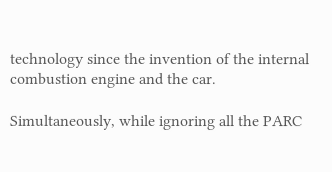technology since the invention of the internal combustion engine and the car.

Simultaneously, while ignoring all the PARC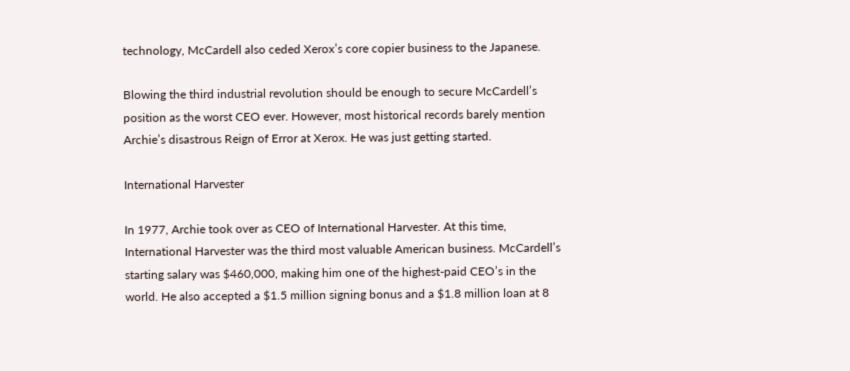technology, McCardell also ceded Xerox’s core copier business to the Japanese.

Blowing the third industrial revolution should be enough to secure McCardell’s position as the worst CEO ever. However, most historical records barely mention Archie’s disastrous Reign of Error at Xerox. He was just getting started.

International Harvester

In 1977, Archie took over as CEO of International Harvester. At this time, International Harvester was the third most valuable American business. McCardell’s starting salary was $460,000, making him one of the highest-paid CEO’s in the world. He also accepted a $1.5 million signing bonus and a $1.8 million loan at 8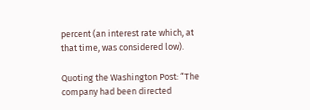percent (an interest rate which, at that time, was considered low).

Quoting the Washington Post: “The company had been directed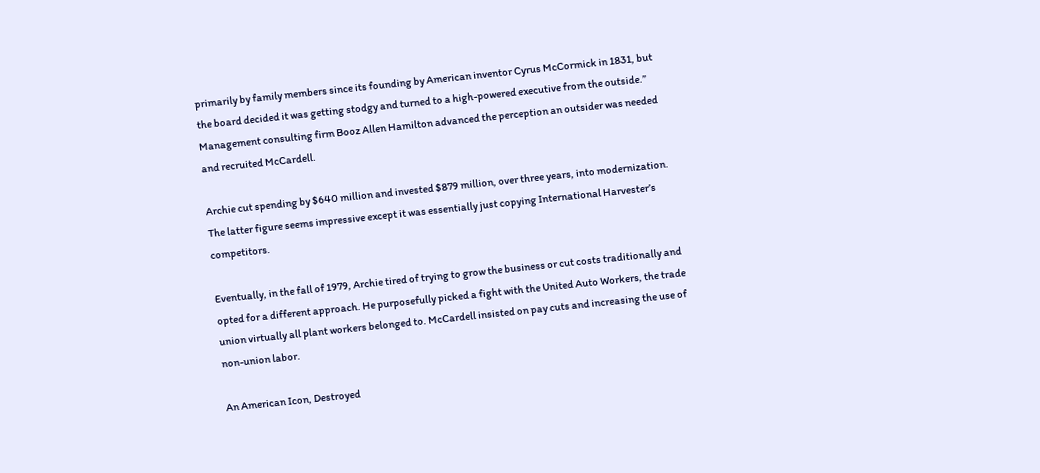primarily by family members since its founding by American inventor Cyrus McCormick in 1831, but the board decided it was getting stodgy and turned to a high-powered executive from the outside.” Management consulting firm Booz Allen Hamilton advanced the perception an outsider was needed and recruited McCardell.

Archie cut spending by $640 million and invested $879 million, over three years, into modernization. The latter figure seems impressive except it was essentially just copying International Harvester’s competitors.

Eventually, in the fall of 1979, Archie tired of trying to grow the business or cut costs traditionally and opted for a different approach. He purposefully picked a fight with the United Auto Workers, the trade union virtually all plant workers belonged to. McCardell insisted on pay cuts and increasing the use of non-union labor.

An American Icon, Destroyed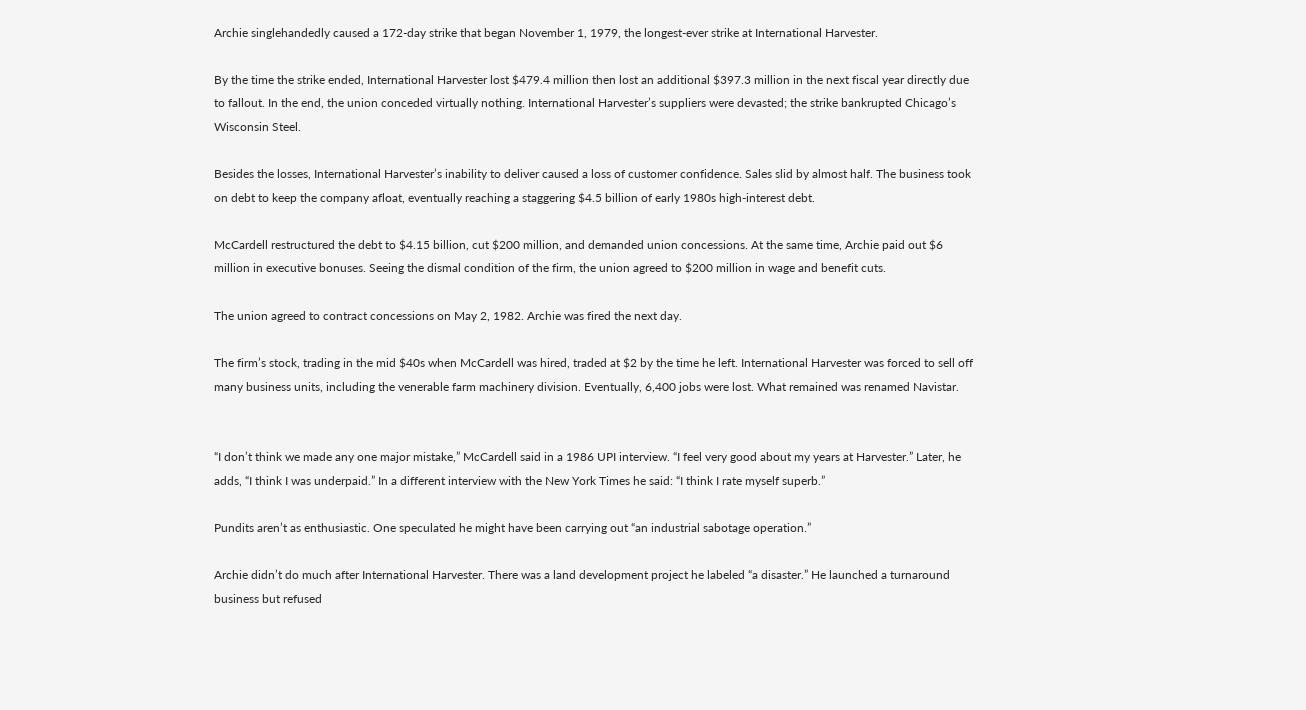Archie singlehandedly caused a 172-day strike that began November 1, 1979, the longest-ever strike at International Harvester.

By the time the strike ended, International Harvester lost $479.4 million then lost an additional $397.3 million in the next fiscal year directly due to fallout. In the end, the union conceded virtually nothing. International Harvester’s suppliers were devasted; the strike bankrupted Chicago’s Wisconsin Steel.

Besides the losses, International Harvester’s inability to deliver caused a loss of customer confidence. Sales slid by almost half. The business took on debt to keep the company afloat, eventually reaching a staggering $4.5 billion of early 1980s high-interest debt.

McCardell restructured the debt to $4.15 billion, cut $200 million, and demanded union concessions. At the same time, Archie paid out $6 million in executive bonuses. Seeing the dismal condition of the firm, the union agreed to $200 million in wage and benefit cuts.

The union agreed to contract concessions on May 2, 1982. Archie was fired the next day.

The firm’s stock, trading in the mid $40s when McCardell was hired, traded at $2 by the time he left. International Harvester was forced to sell off many business units, including the venerable farm machinery division. Eventually, 6,400 jobs were lost. What remained was renamed Navistar.


“I don’t think we made any one major mistake,” McCardell said in a 1986 UPI interview. “I feel very good about my years at Harvester.” Later, he adds, “I think I was underpaid.” In a different interview with the New York Times he said: “I think I rate myself superb.”

Pundits aren’t as enthusiastic. One speculated he might have been carrying out “an industrial sabotage operation.”

Archie didn’t do much after International Harvester. There was a land development project he labeled “a disaster.” He launched a turnaround business but refused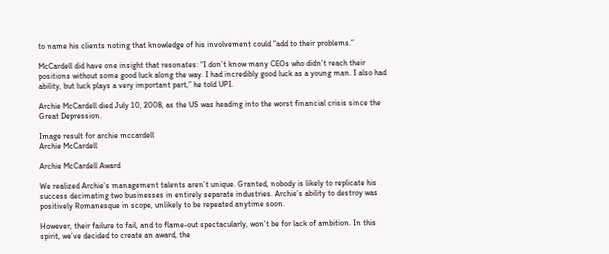to name his clients noting that knowledge of his involvement could “add to their problems.”

McCardell did have one insight that resonates: “I don’t know many CEOs who didn’t reach their positions without some good luck along the way. I had incredibly good luck as a young man. I also had ability, but luck plays a very important part,” he told UPI.

Archie McCardell died July 10, 2008, as the US was heading into the worst financial crisis since the Great Depression.

Image result for archie mccardell
Archie McCardell

Archie McCardell Award

We realized Archie’s management talents aren’t unique. Granted, nobody is likely to replicate his success decimating two businesses in entirely separate industries. Archie’s ability to destroy was positively Romanesque in scope, unlikely to be repeated anytime soon.

However, their failure to fail, and to flame-out spectacularly, won’t be for lack of ambition. In this spirit, we’ve decided to create an award, the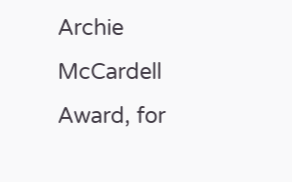Archie McCardell Award, for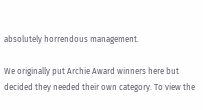absolutely horrendous management.

We originally put Archie Award winners here but decided they needed their own category. To view the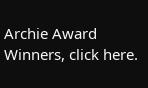Archie Award Winners, click here.